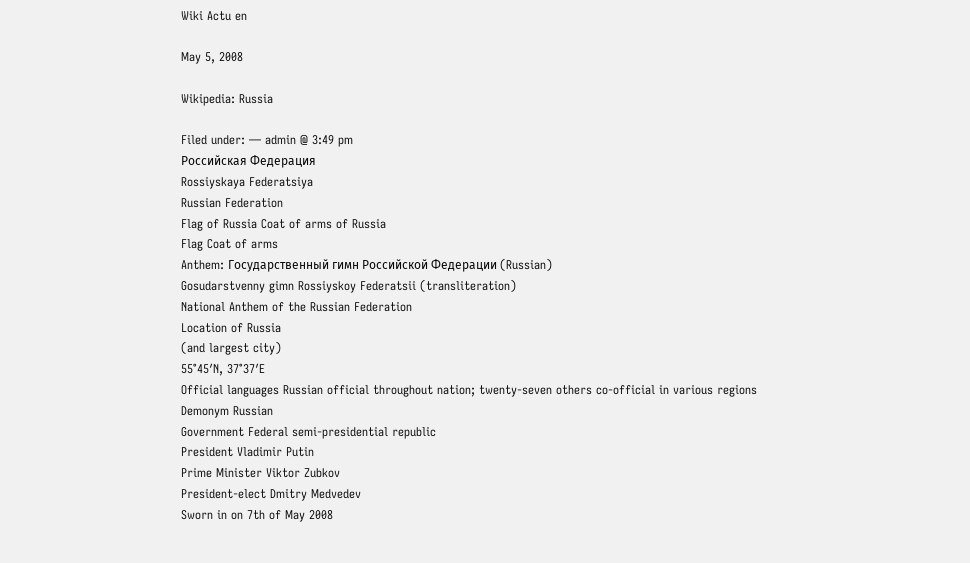Wiki Actu en

May 5, 2008

Wikipedia: Russia

Filed under: — admin @ 3:49 pm
Российская Федерация
Rossiyskaya Federatsiya
Russian Federation
Flag of Russia Coat of arms of Russia
Flag Coat of arms
Anthem: Государственный гимн Российской Федерации (Russian)
Gosudarstvenny gimn Rossiyskoy Federatsii (transliteration)
National Anthem of the Russian Federation
Location of Russia
(and largest city)
55°45′N, 37°37′E
Official languages Russian official throughout nation; twenty-seven others co-official in various regions
Demonym Russian
Government Federal semi-presidential republic
President Vladimir Putin
Prime Minister Viktor Zubkov
President-elect Dmitry Medvedev
Sworn in on 7th of May 2008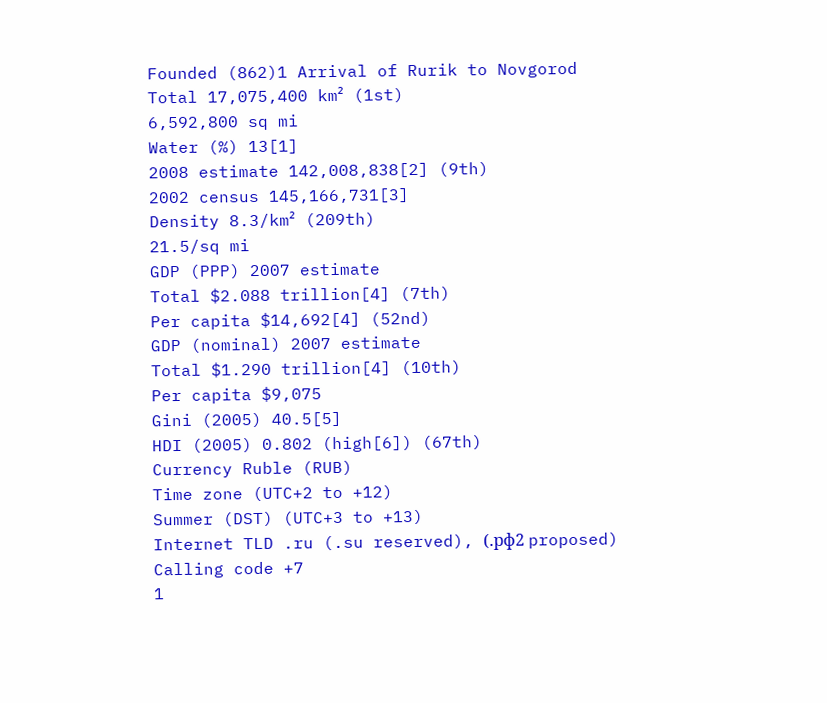Founded (862)1 Arrival of Rurik to Novgorod
Total 17,075,400 km² (1st)
6,592,800 sq mi
Water (%) 13[1]
2008 estimate 142,008,838[2] (9th)
2002 census 145,166,731[3]
Density 8.3/km² (209th)
21.5/sq mi
GDP (PPP) 2007 estimate
Total $2.088 trillion[4] (7th)
Per capita $14,692[4] (52nd)
GDP (nominal) 2007 estimate
Total $1.290 trillion[4] (10th)
Per capita $9,075
Gini (2005) 40.5[5]
HDI (2005) 0.802 (high[6]) (67th)
Currency Ruble (RUB)
Time zone (UTC+2 to +12)
Summer (DST) (UTC+3 to +13)
Internet TLD .ru (.su reserved), (.рф2 proposed)
Calling code +7
1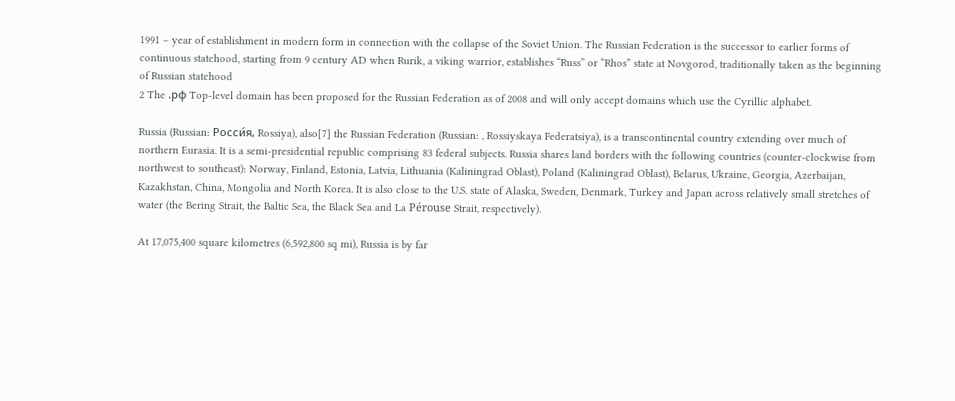1991 – year of establishment in modern form in connection with the collapse of the Soviet Union. The Russian Federation is the successor to earlier forms of continuous statehood, starting from 9 century AD when Rurik, a viking warrior, establishes “Russ” or “Rhos” state at Novgorod, traditionally taken as the beginning of Russian statehood
2 The .рф Top-level domain has been proposed for the Russian Federation as of 2008 and will only accept domains which use the Cyrillic alphabet.

Russia (Russian: Росси́я, Rossiya), also[7] the Russian Federation (Russian: , Rossiyskaya Federatsiya), is a transcontinental country extending over much of northern Eurasia. It is a semi-presidential republic comprising 83 federal subjects. Russia shares land borders with the following countries (counter-clockwise from northwest to southeast): Norway, Finland, Estonia, Latvia, Lithuania (Kaliningrad Oblast), Poland (Kaliningrad Oblast), Belarus, Ukraine, Georgia, Azerbaijan, Kazakhstan, China, Mongolia and North Korea. It is also close to the U.S. state of Alaska, Sweden, Denmark, Turkey and Japan across relatively small stretches of water (the Bering Strait, the Baltic Sea, the Black Sea and La Pérouse Strait, respectively).

At 17,075,400 square kilometres (6,592,800 sq mi), Russia is by far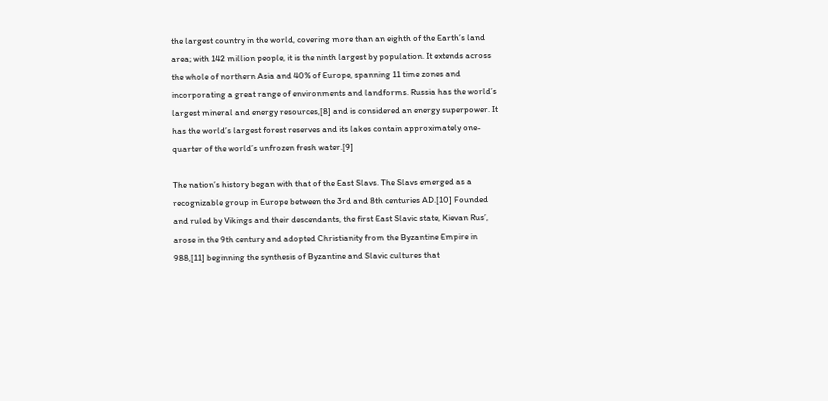the largest country in the world, covering more than an eighth of the Earth’s land area; with 142 million people, it is the ninth largest by population. It extends across the whole of northern Asia and 40% of Europe, spanning 11 time zones and incorporating a great range of environments and landforms. Russia has the world’s largest mineral and energy resources,[8] and is considered an energy superpower. It has the world’s largest forest reserves and its lakes contain approximately one-quarter of the world’s unfrozen fresh water.[9]

The nation’s history began with that of the East Slavs. The Slavs emerged as a recognizable group in Europe between the 3rd and 8th centuries AD.[10] Founded and ruled by Vikings and their descendants, the first East Slavic state, Kievan Rus’, arose in the 9th century and adopted Christianity from the Byzantine Empire in 988,[11] beginning the synthesis of Byzantine and Slavic cultures that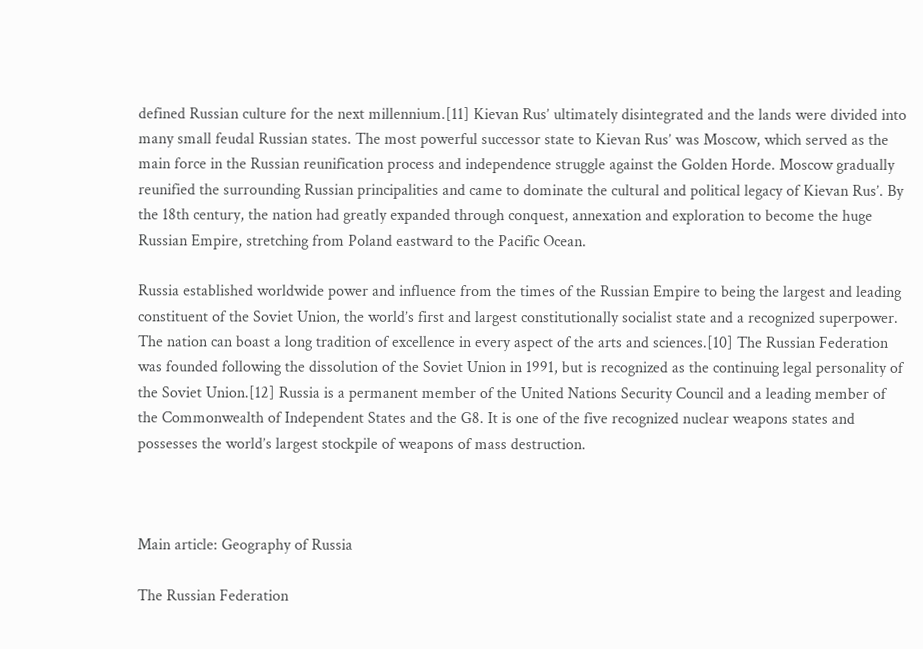defined Russian culture for the next millennium.[11] Kievan Rus’ ultimately disintegrated and the lands were divided into many small feudal Russian states. The most powerful successor state to Kievan Rus’ was Moscow, which served as the main force in the Russian reunification process and independence struggle against the Golden Horde. Moscow gradually reunified the surrounding Russian principalities and came to dominate the cultural and political legacy of Kievan Rus’. By the 18th century, the nation had greatly expanded through conquest, annexation and exploration to become the huge Russian Empire, stretching from Poland eastward to the Pacific Ocean.

Russia established worldwide power and influence from the times of the Russian Empire to being the largest and leading constituent of the Soviet Union, the world’s first and largest constitutionally socialist state and a recognized superpower. The nation can boast a long tradition of excellence in every aspect of the arts and sciences.[10] The Russian Federation was founded following the dissolution of the Soviet Union in 1991, but is recognized as the continuing legal personality of the Soviet Union.[12] Russia is a permanent member of the United Nations Security Council and a leading member of the Commonwealth of Independent States and the G8. It is one of the five recognized nuclear weapons states and possesses the world’s largest stockpile of weapons of mass destruction.



Main article: Geography of Russia

The Russian Federation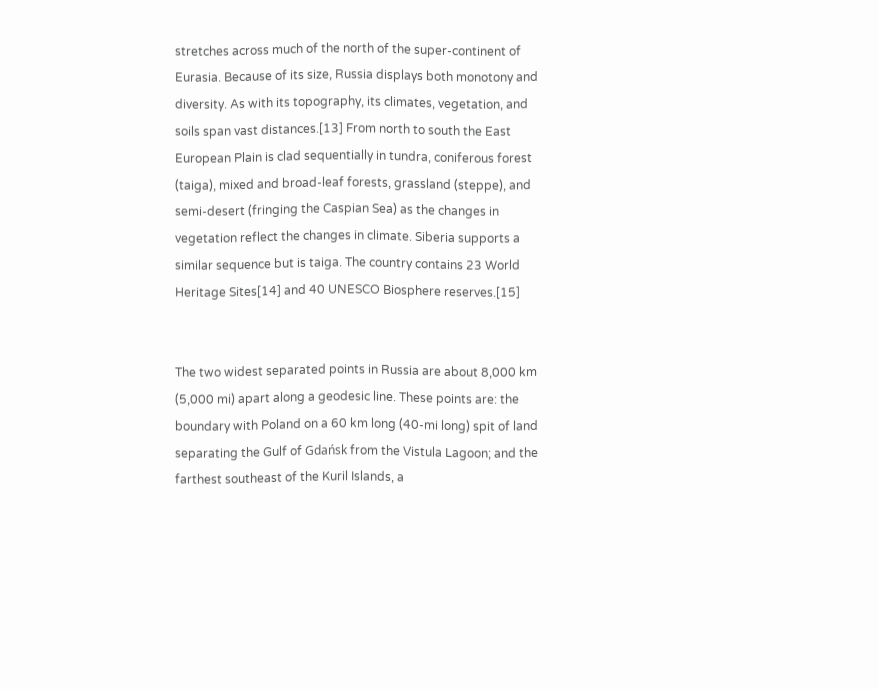stretches across much of the north of the super-continent of Eurasia. Because of its size, Russia displays both monotony and diversity. As with its topography, its climates, vegetation, and soils span vast distances.[13] From north to south the East European Plain is clad sequentially in tundra, coniferous forest (taiga), mixed and broad-leaf forests, grassland (steppe), and semi-desert (fringing the Caspian Sea) as the changes in vegetation reflect the changes in climate. Siberia supports a similar sequence but is taiga. The country contains 23 World Heritage Sites[14] and 40 UNESCO Biosphere reserves.[15]


The two widest separated points in Russia are about 8,000 km (5,000 mi) apart along a geodesic line. These points are: the boundary with Poland on a 60 km long (40-mi long) spit of land separating the Gulf of Gdańsk from the Vistula Lagoon; and the farthest southeast of the Kuril Islands, a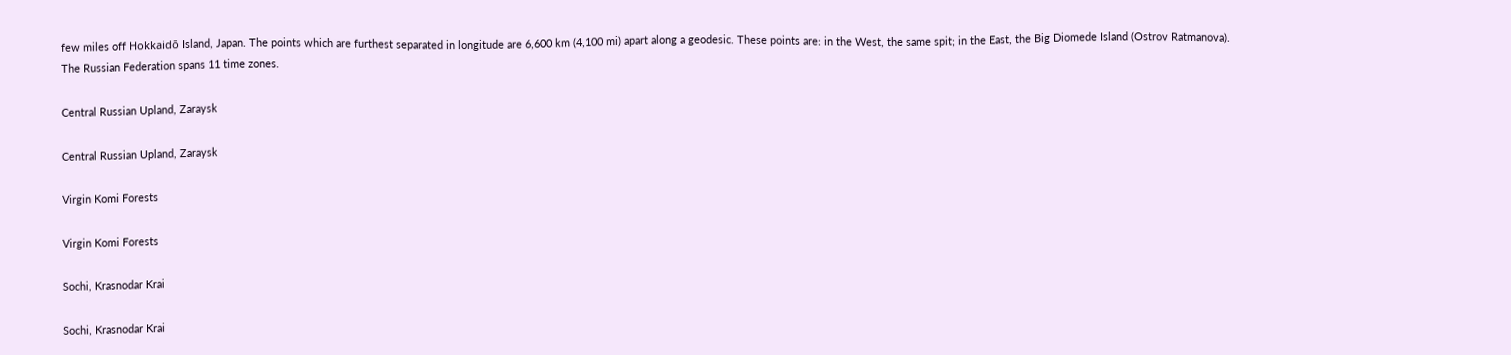few miles off Hokkaidō Island, Japan. The points which are furthest separated in longitude are 6,600 km (4,100 mi) apart along a geodesic. These points are: in the West, the same spit; in the East, the Big Diomede Island (Ostrov Ratmanova). The Russian Federation spans 11 time zones.

Central Russian Upland, Zaraysk

Central Russian Upland, Zaraysk

Virgin Komi Forests

Virgin Komi Forests

Sochi, Krasnodar Krai

Sochi, Krasnodar Krai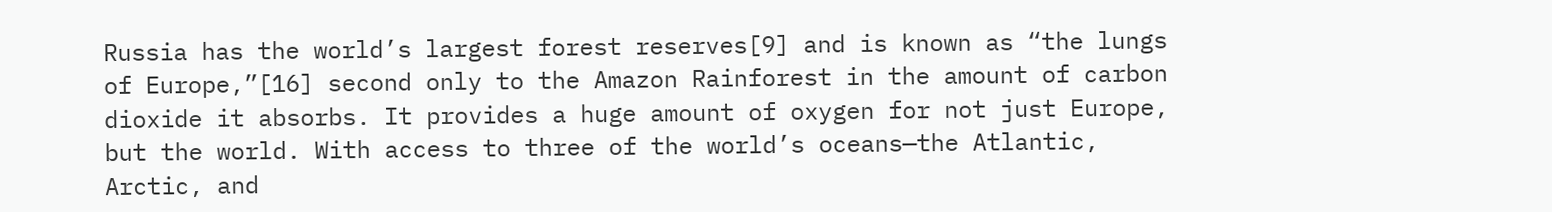Russia has the world’s largest forest reserves[9] and is known as “the lungs of Europe,”[16] second only to the Amazon Rainforest in the amount of carbon dioxide it absorbs. It provides a huge amount of oxygen for not just Europe, but the world. With access to three of the world’s oceans—the Atlantic, Arctic, and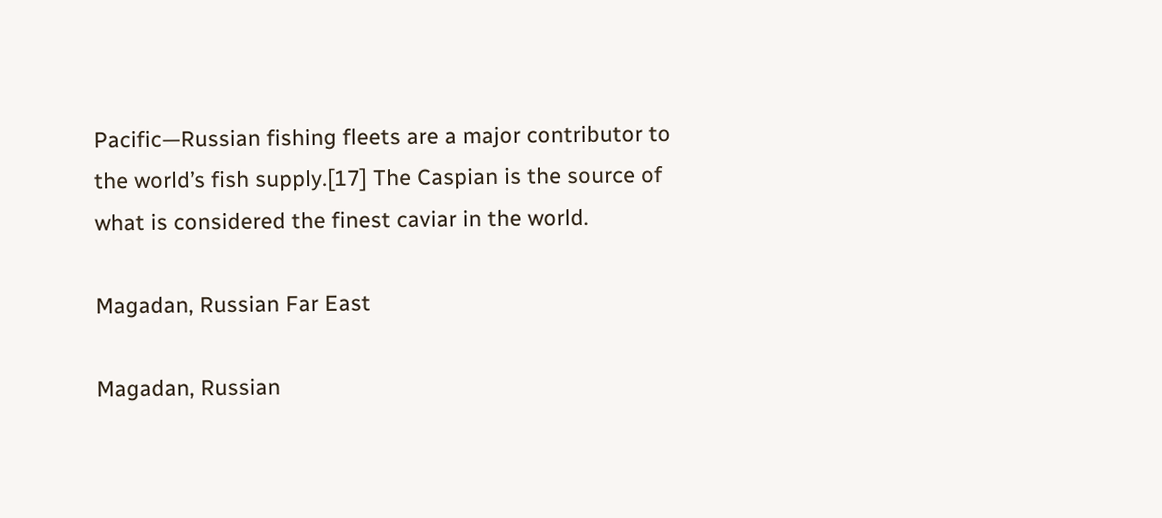Pacific—Russian fishing fleets are a major contributor to the world’s fish supply.[17] The Caspian is the source of what is considered the finest caviar in the world.

Magadan, Russian Far East

Magadan, Russian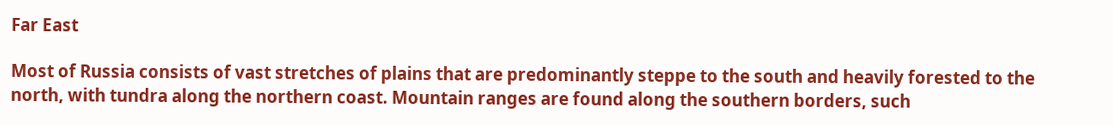Far East

Most of Russia consists of vast stretches of plains that are predominantly steppe to the south and heavily forested to the north, with tundra along the northern coast. Mountain ranges are found along the southern borders, such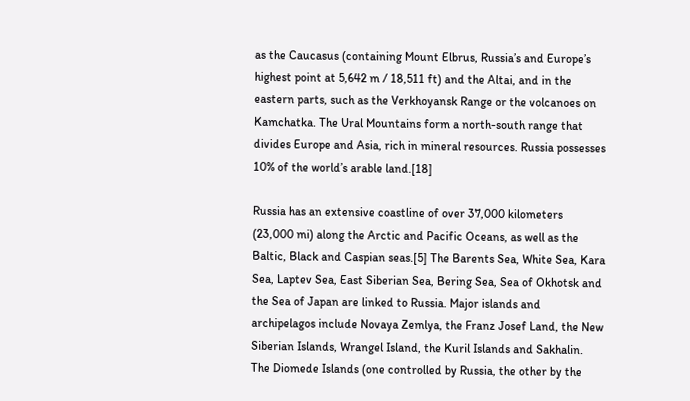as the Caucasus (containing Mount Elbrus, Russia’s and Europe’s highest point at 5,642 m / 18,511 ft) and the Altai, and in the eastern parts, such as the Verkhoyansk Range or the volcanoes on Kamchatka. The Ural Mountains form a north-south range that divides Europe and Asia, rich in mineral resources. Russia possesses 10% of the world’s arable land.[18]

Russia has an extensive coastline of over 37,000 kilometers (23,000 mi) along the Arctic and Pacific Oceans, as well as the Baltic, Black and Caspian seas.[5] The Barents Sea, White Sea, Kara Sea, Laptev Sea, East Siberian Sea, Bering Sea, Sea of Okhotsk and the Sea of Japan are linked to Russia. Major islands and archipelagos include Novaya Zemlya, the Franz Josef Land, the New Siberian Islands, Wrangel Island, the Kuril Islands and Sakhalin. The Diomede Islands (one controlled by Russia, the other by the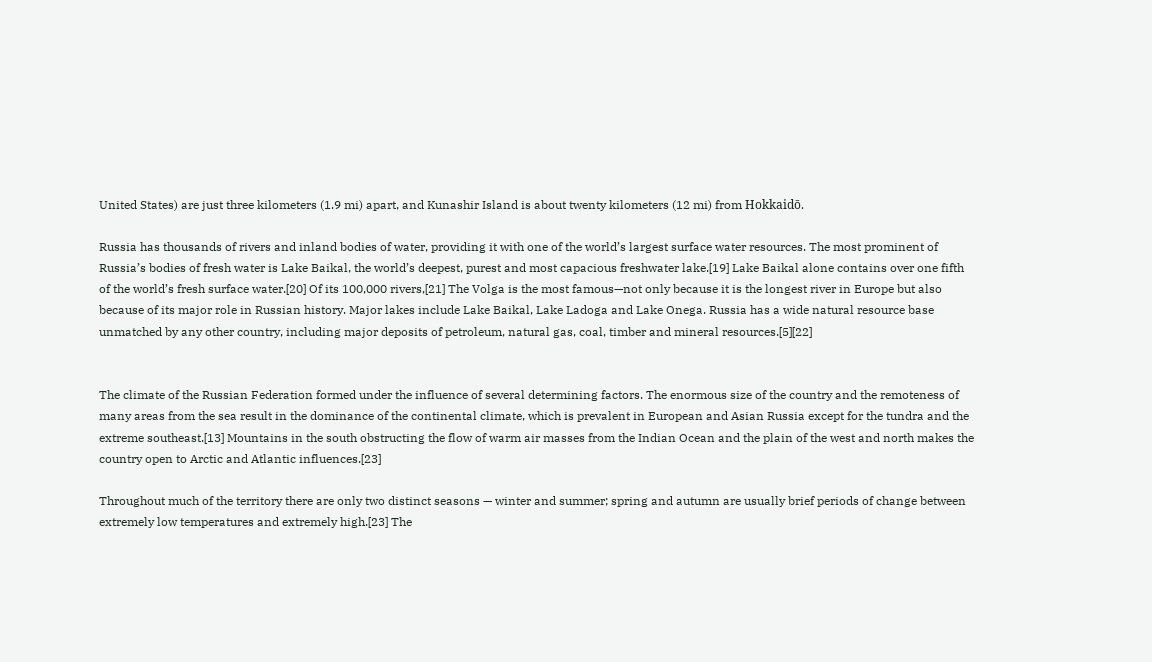United States) are just three kilometers (1.9 mi) apart, and Kunashir Island is about twenty kilometers (12 mi) from Hokkaidō.

Russia has thousands of rivers and inland bodies of water, providing it with one of the world’s largest surface water resources. The most prominent of Russia’s bodies of fresh water is Lake Baikal, the world’s deepest, purest and most capacious freshwater lake.[19] Lake Baikal alone contains over one fifth of the world’s fresh surface water.[20] Of its 100,000 rivers,[21] The Volga is the most famous—not only because it is the longest river in Europe but also because of its major role in Russian history. Major lakes include Lake Baikal, Lake Ladoga and Lake Onega. Russia has a wide natural resource base unmatched by any other country, including major deposits of petroleum, natural gas, coal, timber and mineral resources.[5][22]


The climate of the Russian Federation formed under the influence of several determining factors. The enormous size of the country and the remoteness of many areas from the sea result in the dominance of the continental climate, which is prevalent in European and Asian Russia except for the tundra and the extreme southeast.[13] Mountains in the south obstructing the flow of warm air masses from the Indian Ocean and the plain of the west and north makes the country open to Arctic and Atlantic influences.[23]

Throughout much of the territory there are only two distinct seasons — winter and summer; spring and autumn are usually brief periods of change between extremely low temperatures and extremely high.[23] The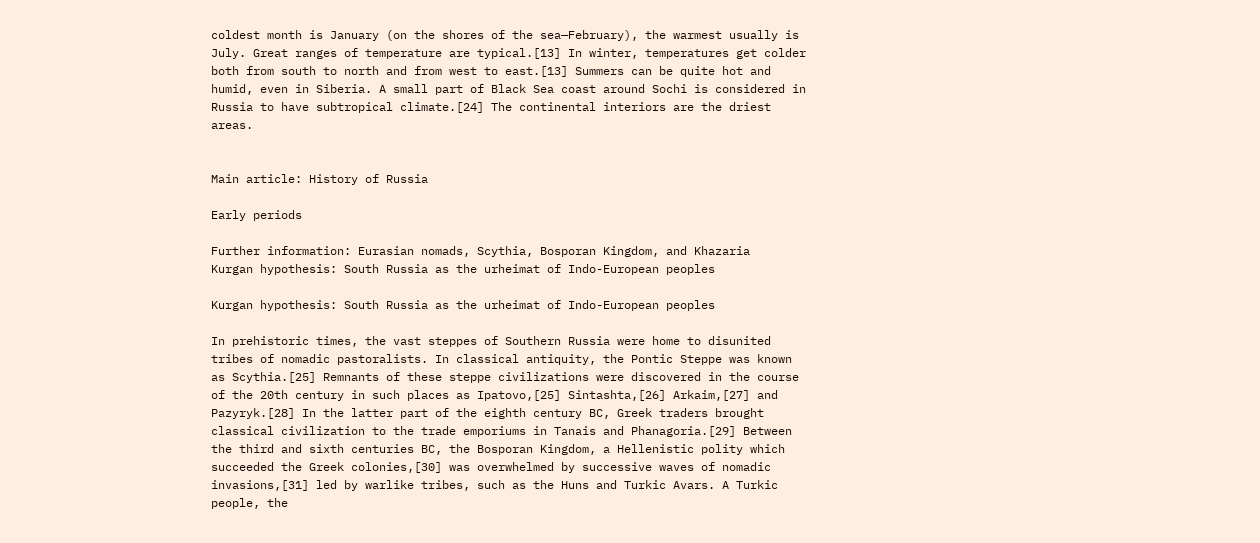coldest month is January (on the shores of the sea—February), the warmest usually is July. Great ranges of temperature are typical.[13] In winter, temperatures get colder both from south to north and from west to east.[13] Summers can be quite hot and humid, even in Siberia. A small part of Black Sea coast around Sochi is considered in Russia to have subtropical climate.[24] The continental interiors are the driest areas.


Main article: History of Russia

Early periods

Further information: Eurasian nomads, Scythia, Bosporan Kingdom, and Khazaria
Kurgan hypothesis: South Russia as the urheimat of Indo-European peoples

Kurgan hypothesis: South Russia as the urheimat of Indo-European peoples

In prehistoric times, the vast steppes of Southern Russia were home to disunited tribes of nomadic pastoralists. In classical antiquity, the Pontic Steppe was known as Scythia.[25] Remnants of these steppe civilizations were discovered in the course of the 20th century in such places as Ipatovo,[25] Sintashta,[26] Arkaim,[27] and Pazyryk.[28] In the latter part of the eighth century BC, Greek traders brought classical civilization to the trade emporiums in Tanais and Phanagoria.[29] Between the third and sixth centuries BC, the Bosporan Kingdom, a Hellenistic polity which succeeded the Greek colonies,[30] was overwhelmed by successive waves of nomadic invasions,[31] led by warlike tribes, such as the Huns and Turkic Avars. A Turkic people, the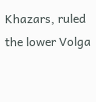Khazars, ruled the lower Volga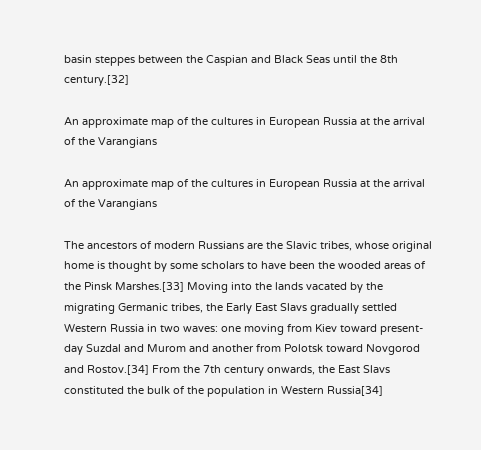basin steppes between the Caspian and Black Seas until the 8th century.[32]

An approximate map of the cultures in European Russia at the arrival of the Varangians

An approximate map of the cultures in European Russia at the arrival of the Varangians

The ancestors of modern Russians are the Slavic tribes, whose original home is thought by some scholars to have been the wooded areas of the Pinsk Marshes.[33] Moving into the lands vacated by the migrating Germanic tribes, the Early East Slavs gradually settled Western Russia in two waves: one moving from Kiev toward present-day Suzdal and Murom and another from Polotsk toward Novgorod and Rostov.[34] From the 7th century onwards, the East Slavs constituted the bulk of the population in Western Russia[34]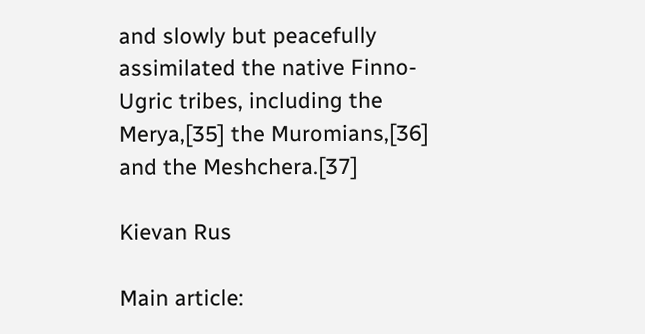and slowly but peacefully assimilated the native Finno-Ugric tribes, including the Merya,[35] the Muromians,[36] and the Meshchera.[37]

Kievan Rus

Main article: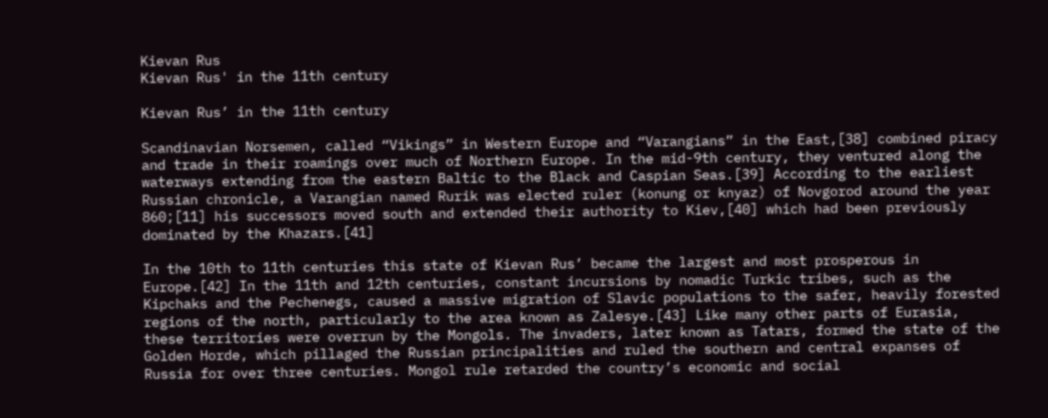Kievan Rus
Kievan Rus' in the 11th century

Kievan Rus’ in the 11th century

Scandinavian Norsemen, called “Vikings” in Western Europe and “Varangians” in the East,[38] combined piracy and trade in their roamings over much of Northern Europe. In the mid-9th century, they ventured along the waterways extending from the eastern Baltic to the Black and Caspian Seas.[39] According to the earliest Russian chronicle, a Varangian named Rurik was elected ruler (konung or knyaz) of Novgorod around the year 860;[11] his successors moved south and extended their authority to Kiev,[40] which had been previously dominated by the Khazars.[41]

In the 10th to 11th centuries this state of Kievan Rus’ became the largest and most prosperous in Europe.[42] In the 11th and 12th centuries, constant incursions by nomadic Turkic tribes, such as the Kipchaks and the Pechenegs, caused a massive migration of Slavic populations to the safer, heavily forested regions of the north, particularly to the area known as Zalesye.[43] Like many other parts of Eurasia, these territories were overrun by the Mongols. The invaders, later known as Tatars, formed the state of the Golden Horde, which pillaged the Russian principalities and ruled the southern and central expanses of Russia for over three centuries. Mongol rule retarded the country’s economic and social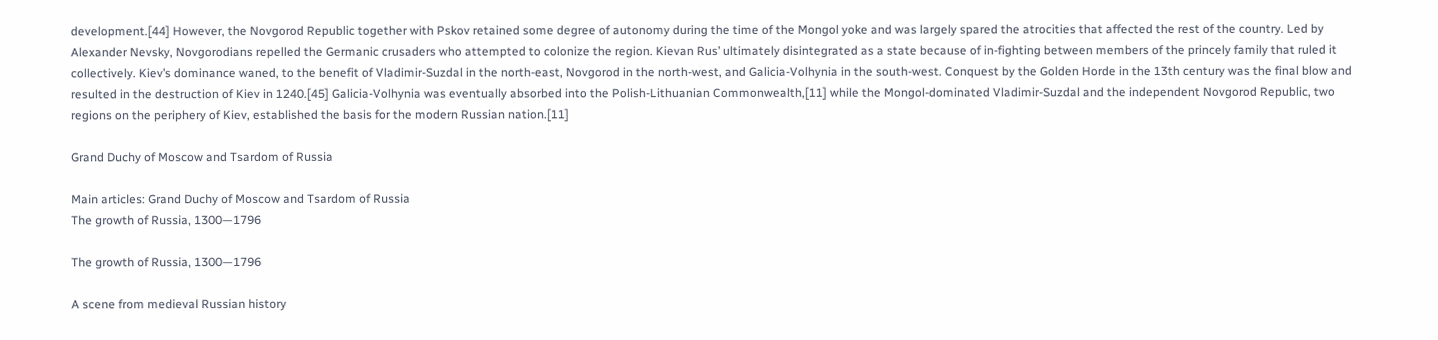development.[44] However, the Novgorod Republic together with Pskov retained some degree of autonomy during the time of the Mongol yoke and was largely spared the atrocities that affected the rest of the country. Led by Alexander Nevsky, Novgorodians repelled the Germanic crusaders who attempted to colonize the region. Kievan Rus’ ultimately disintegrated as a state because of in-fighting between members of the princely family that ruled it collectively. Kiev’s dominance waned, to the benefit of Vladimir-Suzdal in the north-east, Novgorod in the north-west, and Galicia-Volhynia in the south-west. Conquest by the Golden Horde in the 13th century was the final blow and resulted in the destruction of Kiev in 1240.[45] Galicia-Volhynia was eventually absorbed into the Polish-Lithuanian Commonwealth,[11] while the Mongol-dominated Vladimir-Suzdal and the independent Novgorod Republic, two regions on the periphery of Kiev, established the basis for the modern Russian nation.[11]

Grand Duchy of Moscow and Tsardom of Russia

Main articles: Grand Duchy of Moscow and Tsardom of Russia
The growth of Russia, 1300—1796

The growth of Russia, 1300—1796

A scene from medieval Russian history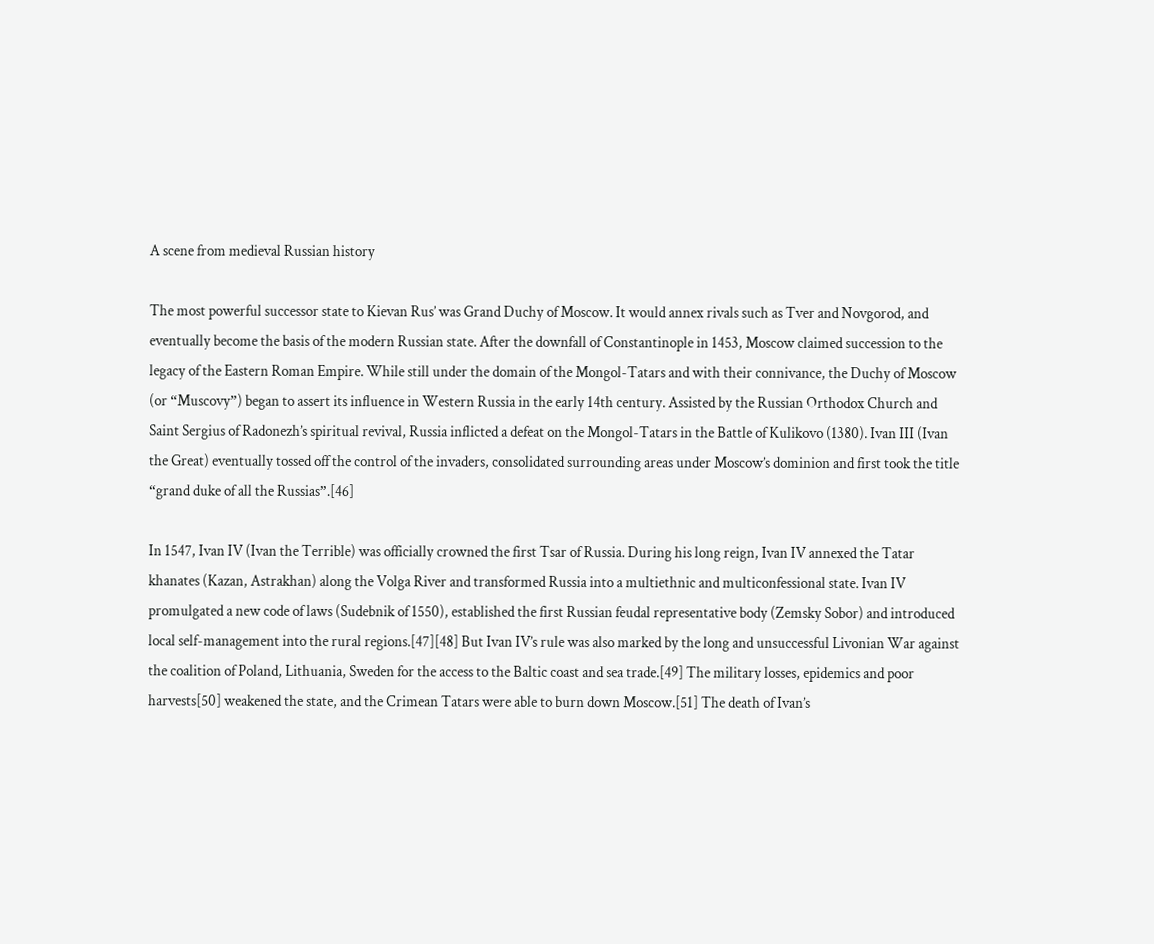A scene from medieval Russian history

The most powerful successor state to Kievan Rus’ was Grand Duchy of Moscow. It would annex rivals such as Tver and Novgorod, and eventually become the basis of the modern Russian state. After the downfall of Constantinople in 1453, Moscow claimed succession to the legacy of the Eastern Roman Empire. While still under the domain of the Mongol-Tatars and with their connivance, the Duchy of Moscow (or “Muscovy”) began to assert its influence in Western Russia in the early 14th century. Assisted by the Russian Orthodox Church and Saint Sergius of Radonezh’s spiritual revival, Russia inflicted a defeat on the Mongol-Tatars in the Battle of Kulikovo (1380). Ivan III (Ivan the Great) eventually tossed off the control of the invaders, consolidated surrounding areas under Moscow’s dominion and first took the title “grand duke of all the Russias”.[46]

In 1547, Ivan IV (Ivan the Terrible) was officially crowned the first Tsar of Russia. During his long reign, Ivan IV annexed the Tatar khanates (Kazan, Astrakhan) along the Volga River and transformed Russia into a multiethnic and multiconfessional state. Ivan IV promulgated a new code of laws (Sudebnik of 1550), established the first Russian feudal representative body (Zemsky Sobor) and introduced local self-management into the rural regions.[47][48] But Ivan IV’s rule was also marked by the long and unsuccessful Livonian War against the coalition of Poland, Lithuania, Sweden for the access to the Baltic coast and sea trade.[49] The military losses, epidemics and poor harvests[50] weakened the state, and the Crimean Tatars were able to burn down Moscow.[51] The death of Ivan’s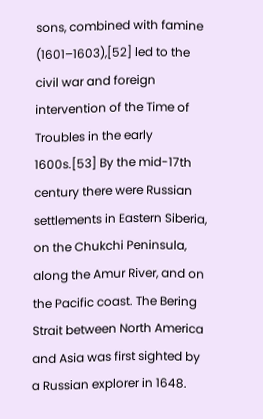sons, combined with famine (1601–1603),[52] led to the civil war and foreign intervention of the Time of Troubles in the early 1600s.[53] By the mid-17th century there were Russian settlements in Eastern Siberia, on the Chukchi Peninsula, along the Amur River, and on the Pacific coast. The Bering Strait between North America and Asia was first sighted by a Russian explorer in 1648.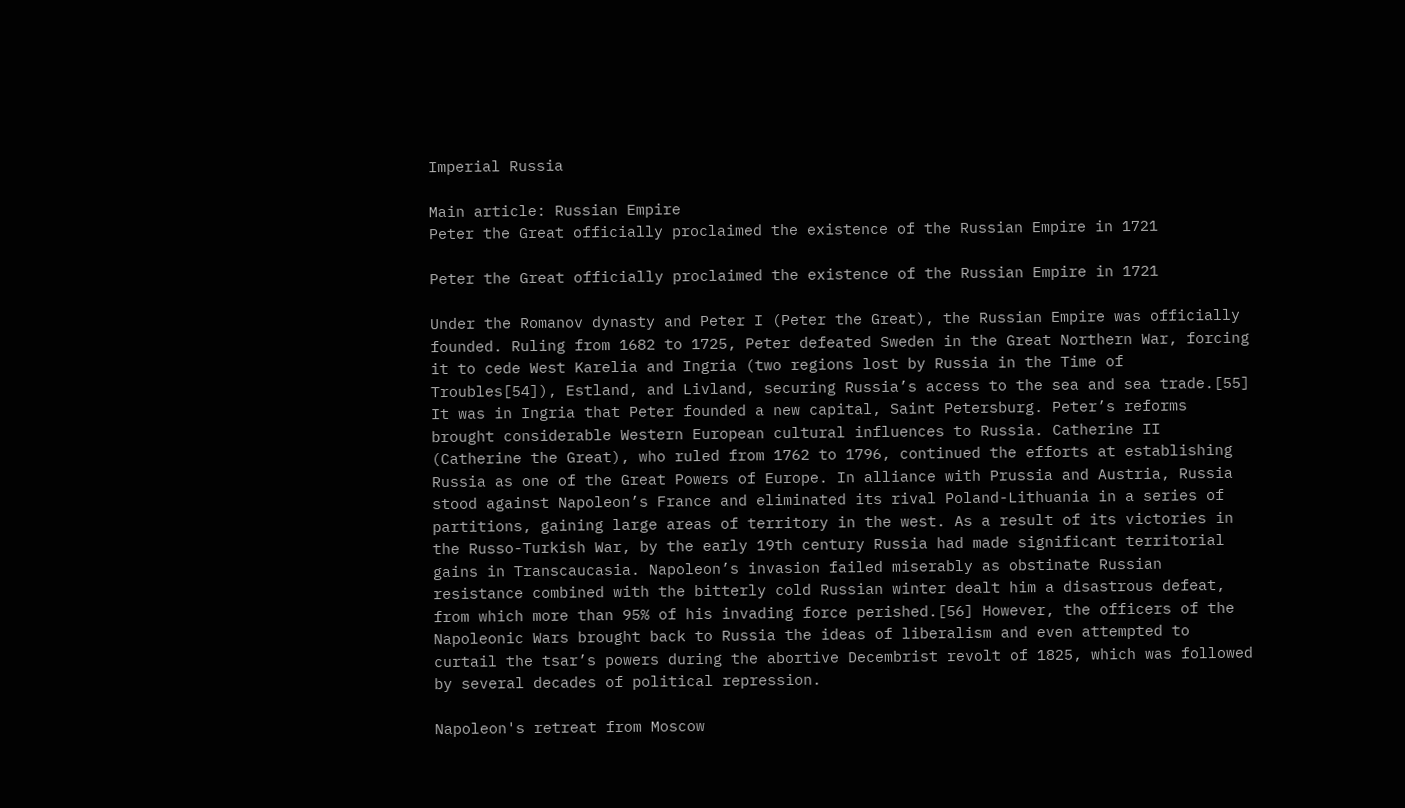Imperial Russia

Main article: Russian Empire
Peter the Great officially proclaimed the existence of the Russian Empire in 1721

Peter the Great officially proclaimed the existence of the Russian Empire in 1721

Under the Romanov dynasty and Peter I (Peter the Great), the Russian Empire was officially founded. Ruling from 1682 to 1725, Peter defeated Sweden in the Great Northern War, forcing it to cede West Karelia and Ingria (two regions lost by Russia in the Time of Troubles[54]), Estland, and Livland, securing Russia’s access to the sea and sea trade.[55] It was in Ingria that Peter founded a new capital, Saint Petersburg. Peter’s reforms brought considerable Western European cultural influences to Russia. Catherine II (Catherine the Great), who ruled from 1762 to 1796, continued the efforts at establishing Russia as one of the Great Powers of Europe. In alliance with Prussia and Austria, Russia stood against Napoleon’s France and eliminated its rival Poland-Lithuania in a series of partitions, gaining large areas of territory in the west. As a result of its victories in the Russo-Turkish War, by the early 19th century Russia had made significant territorial gains in Transcaucasia. Napoleon’s invasion failed miserably as obstinate Russian resistance combined with the bitterly cold Russian winter dealt him a disastrous defeat, from which more than 95% of his invading force perished.[56] However, the officers of the Napoleonic Wars brought back to Russia the ideas of liberalism and even attempted to curtail the tsar’s powers during the abortive Decembrist revolt of 1825, which was followed by several decades of political repression.

Napoleon's retreat from Moscow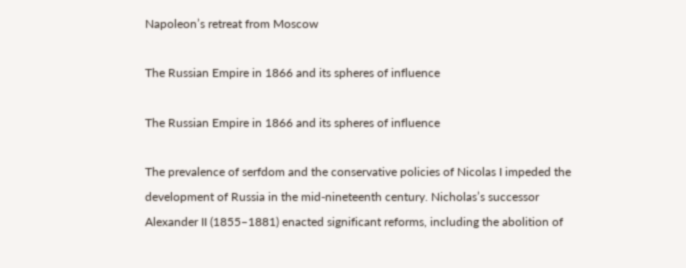Napoleon’s retreat from Moscow

The Russian Empire in 1866 and its spheres of influence

The Russian Empire in 1866 and its spheres of influence

The prevalence of serfdom and the conservative policies of Nicolas I impeded the development of Russia in the mid-nineteenth century. Nicholas’s successor Alexander II (1855–1881) enacted significant reforms, including the abolition of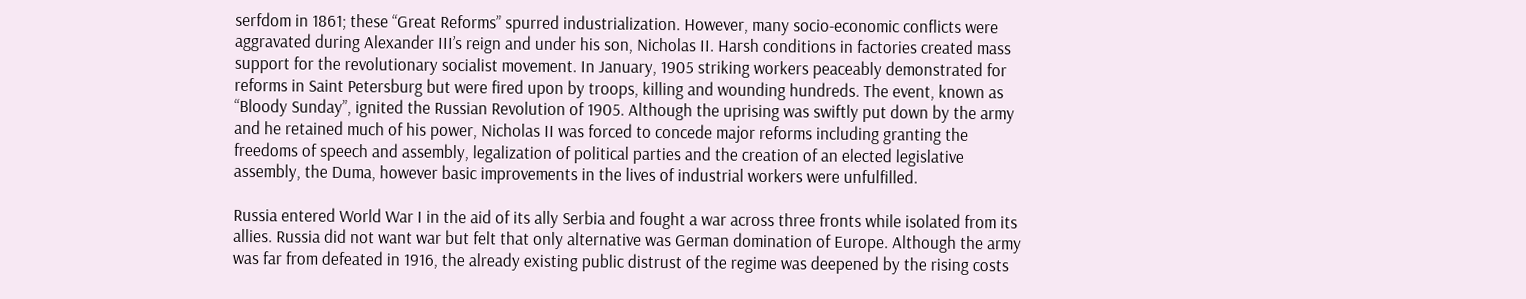serfdom in 1861; these “Great Reforms” spurred industrialization. However, many socio-economic conflicts were aggravated during Alexander III’s reign and under his son, Nicholas II. Harsh conditions in factories created mass support for the revolutionary socialist movement. In January, 1905 striking workers peaceably demonstrated for reforms in Saint Petersburg but were fired upon by troops, killing and wounding hundreds. The event, known as “Bloody Sunday”, ignited the Russian Revolution of 1905. Although the uprising was swiftly put down by the army and he retained much of his power, Nicholas II was forced to concede major reforms including granting the freedoms of speech and assembly, legalization of political parties and the creation of an elected legislative assembly, the Duma, however basic improvements in the lives of industrial workers were unfulfilled.

Russia entered World War I in the aid of its ally Serbia and fought a war across three fronts while isolated from its allies. Russia did not want war but felt that only alternative was German domination of Europe. Although the army was far from defeated in 1916, the already existing public distrust of the regime was deepened by the rising costs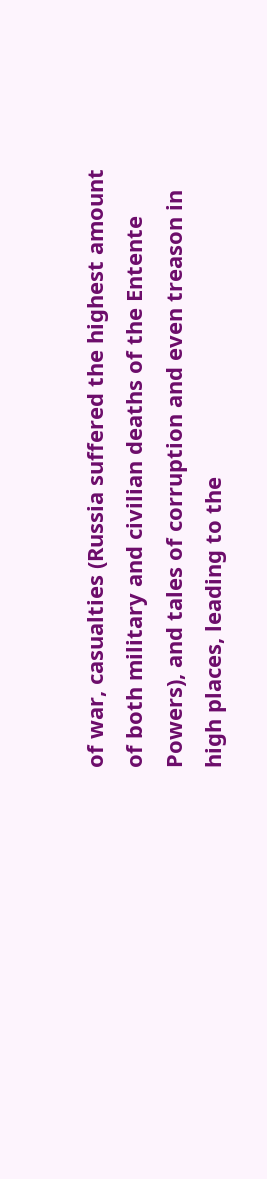of war, casualties (Russia suffered the highest amount of both military and civilian deaths of the Entente Powers), and tales of corruption and even treason in high places, leading to the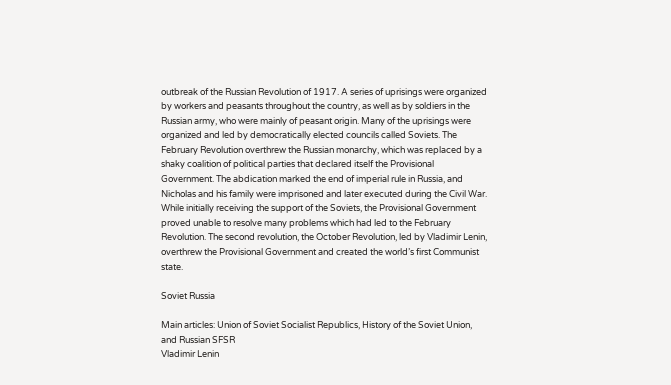outbreak of the Russian Revolution of 1917. A series of uprisings were organized by workers and peasants throughout the country, as well as by soldiers in the Russian army, who were mainly of peasant origin. Many of the uprisings were organized and led by democratically elected councils called Soviets. The February Revolution overthrew the Russian monarchy, which was replaced by a shaky coalition of political parties that declared itself the Provisional Government. The abdication marked the end of imperial rule in Russia, and Nicholas and his family were imprisoned and later executed during the Civil War. While initially receiving the support of the Soviets, the Provisional Government proved unable to resolve many problems which had led to the February Revolution. The second revolution, the October Revolution, led by Vladimir Lenin, overthrew the Provisional Government and created the world’s first Communist state.

Soviet Russia

Main articles: Union of Soviet Socialist Republics, History of the Soviet Union, and Russian SFSR
Vladimir Lenin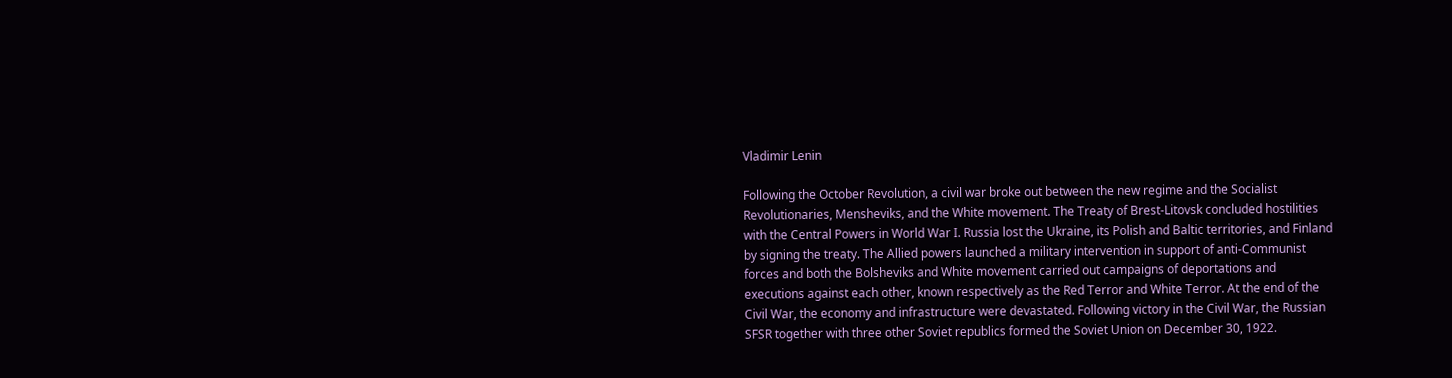Vladimir Lenin

Following the October Revolution, a civil war broke out between the new regime and the Socialist Revolutionaries, Mensheviks, and the White movement. The Treaty of Brest-Litovsk concluded hostilities with the Central Powers in World War I. Russia lost the Ukraine, its Polish and Baltic territories, and Finland by signing the treaty. The Allied powers launched a military intervention in support of anti-Communist forces and both the Bolsheviks and White movement carried out campaigns of deportations and executions against each other, known respectively as the Red Terror and White Terror. At the end of the Civil War, the economy and infrastructure were devastated. Following victory in the Civil War, the Russian SFSR together with three other Soviet republics formed the Soviet Union on December 30, 1922.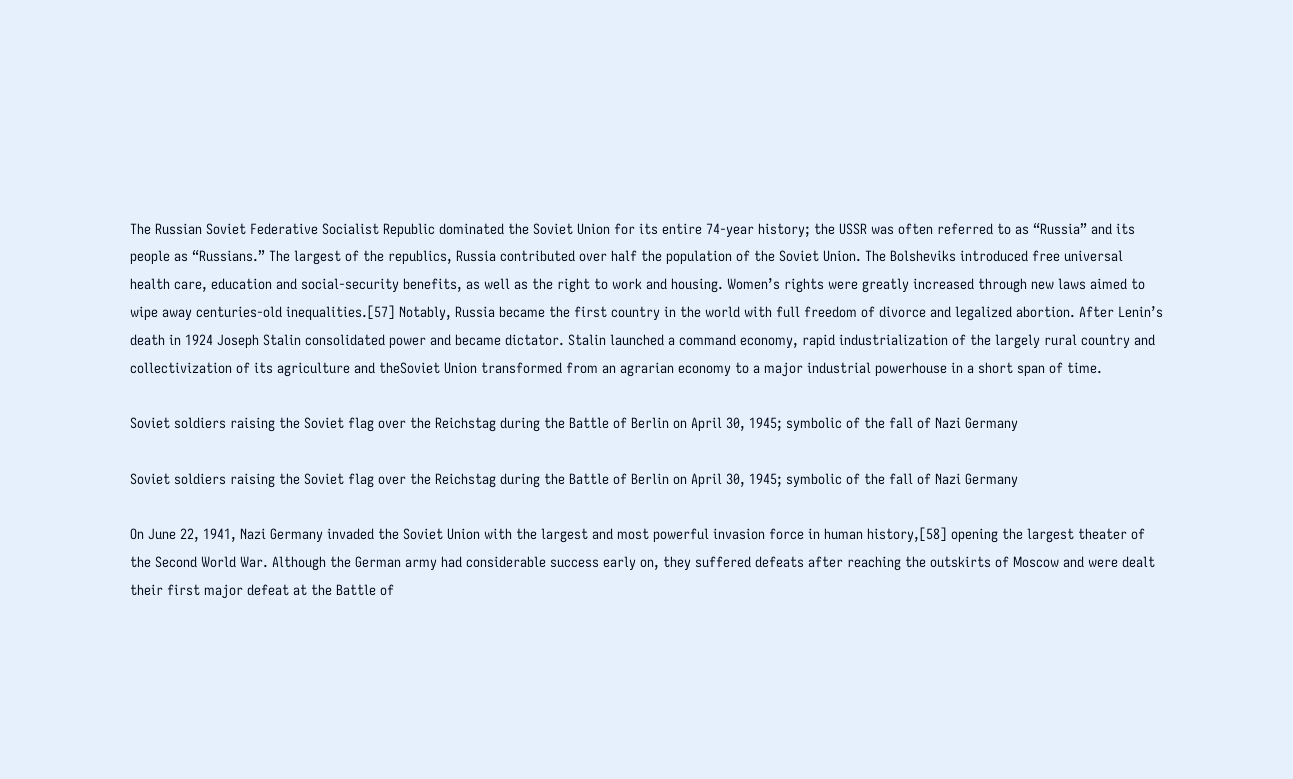The Russian Soviet Federative Socialist Republic dominated the Soviet Union for its entire 74-year history; the USSR was often referred to as “Russia” and its people as “Russians.” The largest of the republics, Russia contributed over half the population of the Soviet Union. The Bolsheviks introduced free universal health care, education and social-security benefits, as well as the right to work and housing. Women’s rights were greatly increased through new laws aimed to wipe away centuries-old inequalities.[57] Notably, Russia became the first country in the world with full freedom of divorce and legalized abortion. After Lenin’s death in 1924 Joseph Stalin consolidated power and became dictator. Stalin launched a command economy, rapid industrialization of the largely rural country and collectivization of its agriculture and theSoviet Union transformed from an agrarian economy to a major industrial powerhouse in a short span of time.

Soviet soldiers raising the Soviet flag over the Reichstag during the Battle of Berlin on April 30, 1945; symbolic of the fall of Nazi Germany

Soviet soldiers raising the Soviet flag over the Reichstag during the Battle of Berlin on April 30, 1945; symbolic of the fall of Nazi Germany

On June 22, 1941, Nazi Germany invaded the Soviet Union with the largest and most powerful invasion force in human history,[58] opening the largest theater of the Second World War. Although the German army had considerable success early on, they suffered defeats after reaching the outskirts of Moscow and were dealt their first major defeat at the Battle of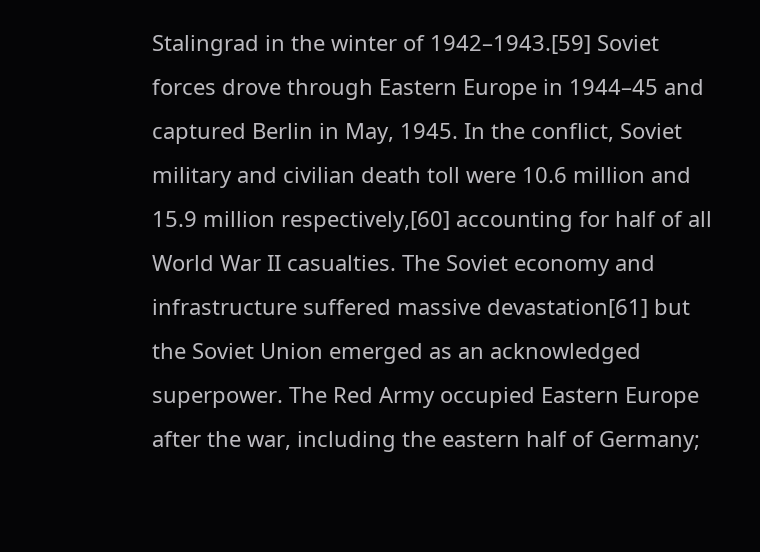Stalingrad in the winter of 1942–1943.[59] Soviet forces drove through Eastern Europe in 1944–45 and captured Berlin in May, 1945. In the conflict, Soviet military and civilian death toll were 10.6 million and 15.9 million respectively,[60] accounting for half of all World War II casualties. The Soviet economy and infrastructure suffered massive devastation[61] but the Soviet Union emerged as an acknowledged superpower. The Red Army occupied Eastern Europe after the war, including the eastern half of Germany;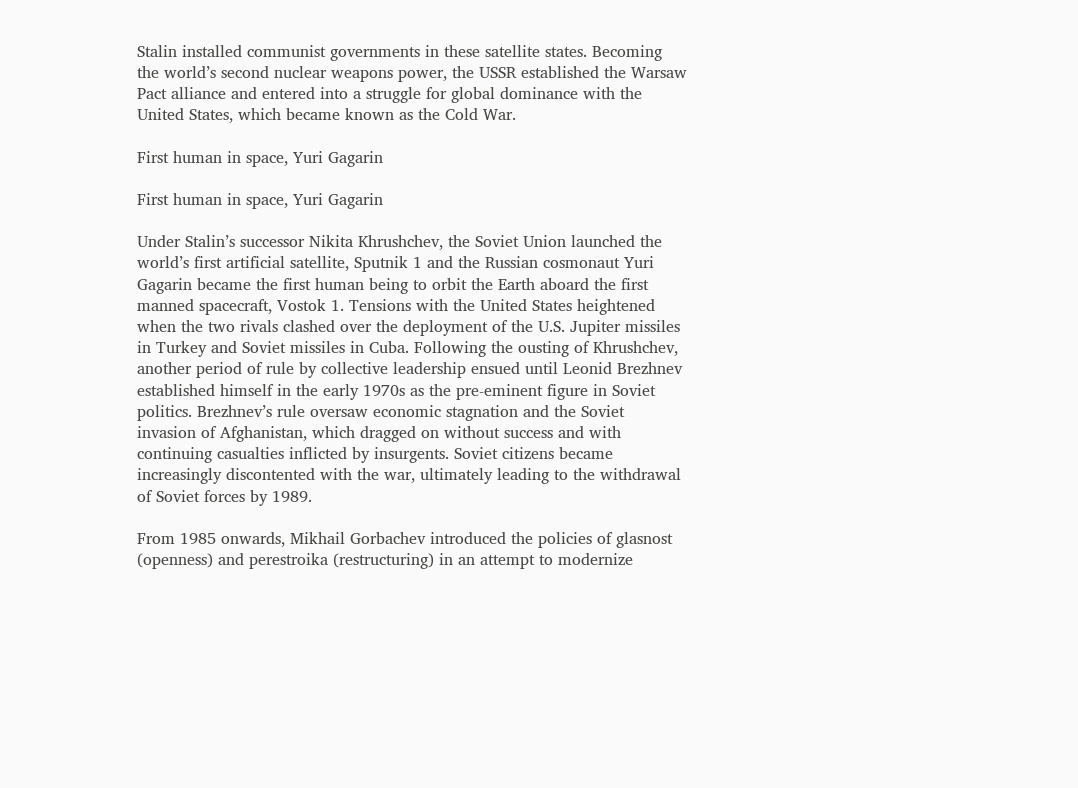Stalin installed communist governments in these satellite states. Becoming the world’s second nuclear weapons power, the USSR established the Warsaw Pact alliance and entered into a struggle for global dominance with the United States, which became known as the Cold War.

First human in space, Yuri Gagarin

First human in space, Yuri Gagarin

Under Stalin’s successor Nikita Khrushchev, the Soviet Union launched the world’s first artificial satellite, Sputnik 1 and the Russian cosmonaut Yuri Gagarin became the first human being to orbit the Earth aboard the first manned spacecraft, Vostok 1. Tensions with the United States heightened when the two rivals clashed over the deployment of the U.S. Jupiter missiles in Turkey and Soviet missiles in Cuba. Following the ousting of Khrushchev, another period of rule by collective leadership ensued until Leonid Brezhnev established himself in the early 1970s as the pre-eminent figure in Soviet politics. Brezhnev’s rule oversaw economic stagnation and the Soviet invasion of Afghanistan, which dragged on without success and with continuing casualties inflicted by insurgents. Soviet citizens became increasingly discontented with the war, ultimately leading to the withdrawal of Soviet forces by 1989.

From 1985 onwards, Mikhail Gorbachev introduced the policies of glasnost (openness) and perestroika (restructuring) in an attempt to modernize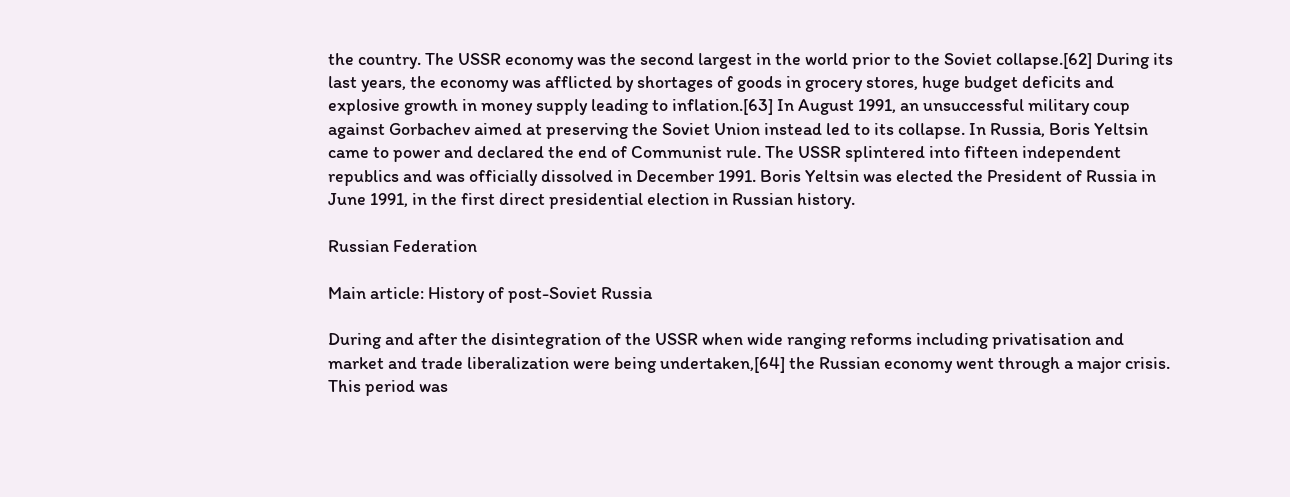the country. The USSR economy was the second largest in the world prior to the Soviet collapse.[62] During its last years, the economy was afflicted by shortages of goods in grocery stores, huge budget deficits and explosive growth in money supply leading to inflation.[63] In August 1991, an unsuccessful military coup against Gorbachev aimed at preserving the Soviet Union instead led to its collapse. In Russia, Boris Yeltsin came to power and declared the end of Communist rule. The USSR splintered into fifteen independent republics and was officially dissolved in December 1991. Boris Yeltsin was elected the President of Russia in June 1991, in the first direct presidential election in Russian history.

Russian Federation

Main article: History of post-Soviet Russia

During and after the disintegration of the USSR when wide ranging reforms including privatisation and market and trade liberalization were being undertaken,[64] the Russian economy went through a major crisis. This period was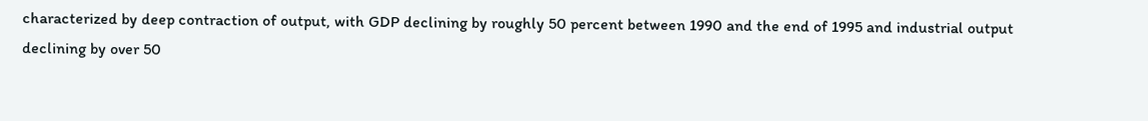characterized by deep contraction of output, with GDP declining by roughly 50 percent between 1990 and the end of 1995 and industrial output declining by over 50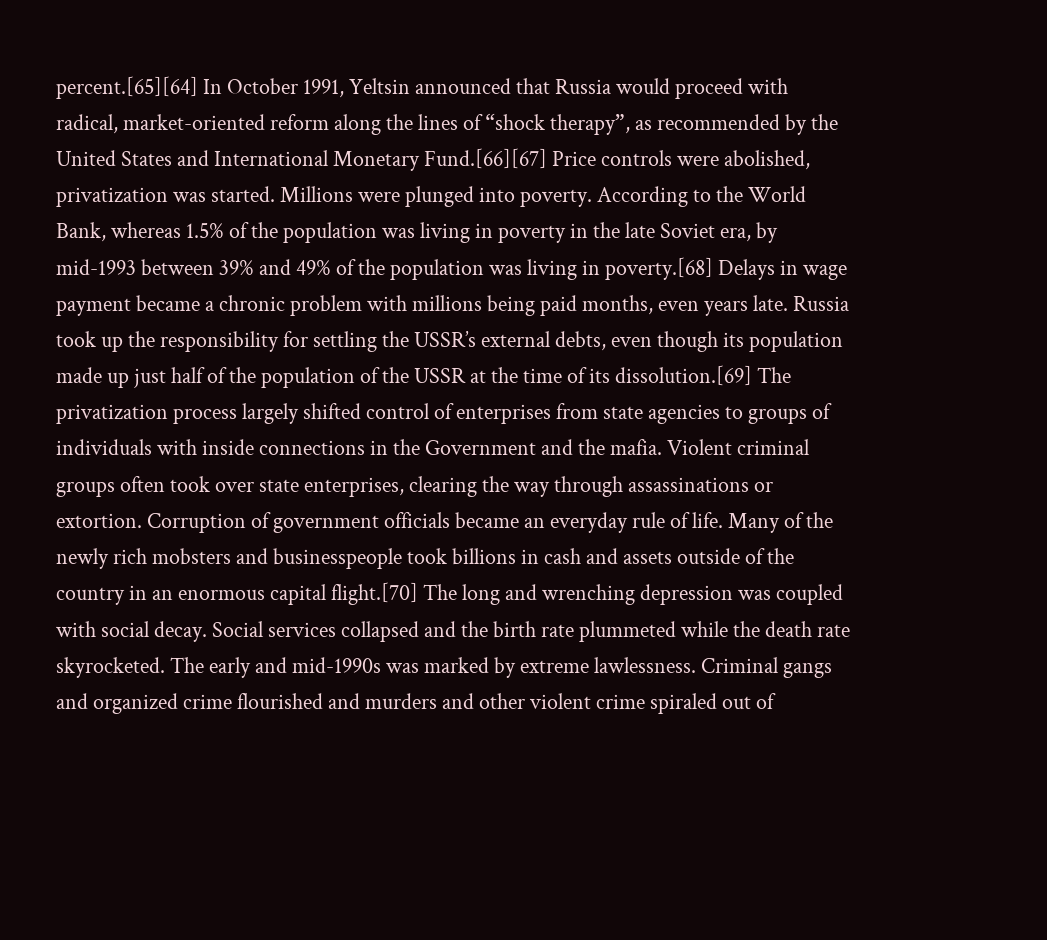percent.[65][64] In October 1991, Yeltsin announced that Russia would proceed with radical, market-oriented reform along the lines of “shock therapy”, as recommended by the United States and International Monetary Fund.[66][67] Price controls were abolished, privatization was started. Millions were plunged into poverty. According to the World Bank, whereas 1.5% of the population was living in poverty in the late Soviet era, by mid-1993 between 39% and 49% of the population was living in poverty.[68] Delays in wage payment became a chronic problem with millions being paid months, even years late. Russia took up the responsibility for settling the USSR’s external debts, even though its population made up just half of the population of the USSR at the time of its dissolution.[69] The privatization process largely shifted control of enterprises from state agencies to groups of individuals with inside connections in the Government and the mafia. Violent criminal groups often took over state enterprises, clearing the way through assassinations or extortion. Corruption of government officials became an everyday rule of life. Many of the newly rich mobsters and businesspeople took billions in cash and assets outside of the country in an enormous capital flight.[70] The long and wrenching depression was coupled with social decay. Social services collapsed and the birth rate plummeted while the death rate skyrocketed. The early and mid-1990s was marked by extreme lawlessness. Criminal gangs and organized crime flourished and murders and other violent crime spiraled out of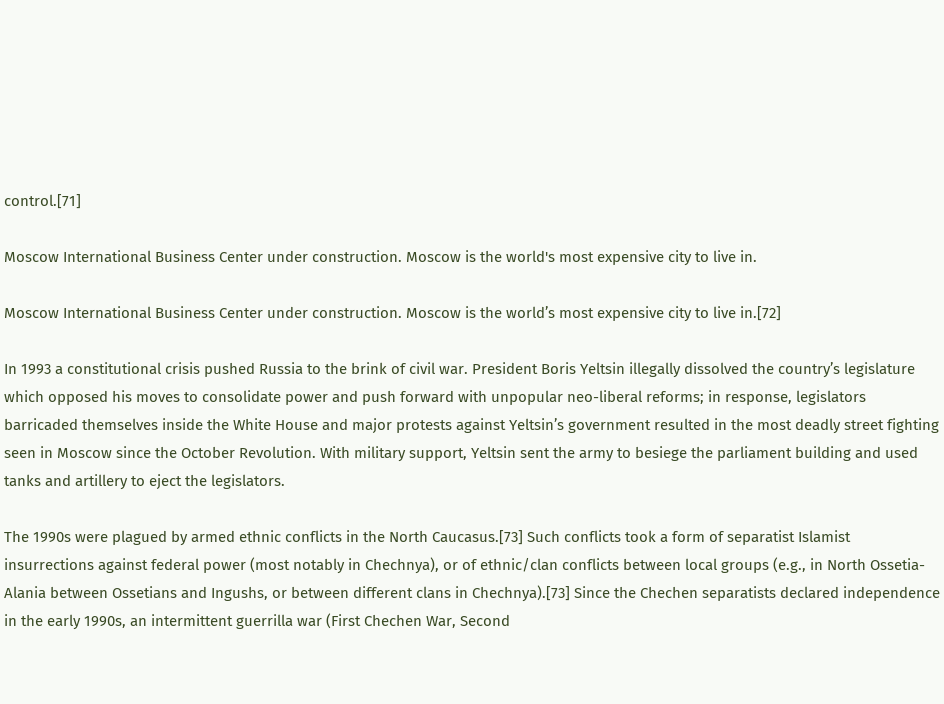control.[71]

Moscow International Business Center under construction. Moscow is the world's most expensive city to live in.

Moscow International Business Center under construction. Moscow is the world’s most expensive city to live in.[72]

In 1993 a constitutional crisis pushed Russia to the brink of civil war. President Boris Yeltsin illegally dissolved the country’s legislature which opposed his moves to consolidate power and push forward with unpopular neo-liberal reforms; in response, legislators barricaded themselves inside the White House and major protests against Yeltsin’s government resulted in the most deadly street fighting seen in Moscow since the October Revolution. With military support, Yeltsin sent the army to besiege the parliament building and used tanks and artillery to eject the legislators.

The 1990s were plagued by armed ethnic conflicts in the North Caucasus.[73] Such conflicts took a form of separatist Islamist insurrections against federal power (most notably in Chechnya), or of ethnic/clan conflicts between local groups (e.g., in North Ossetia-Alania between Ossetians and Ingushs, or between different clans in Chechnya).[73] Since the Chechen separatists declared independence in the early 1990s, an intermittent guerrilla war (First Chechen War, Second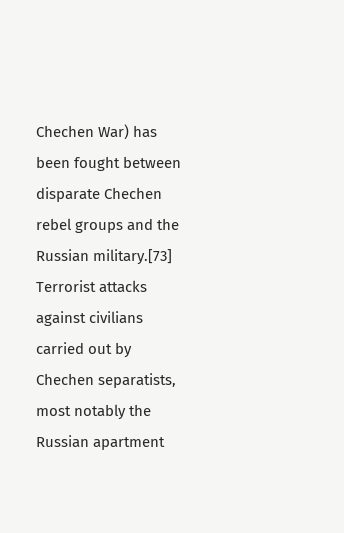Chechen War) has been fought between disparate Chechen rebel groups and the Russian military.[73] Terrorist attacks against civilians carried out by Chechen separatists, most notably the Russian apartment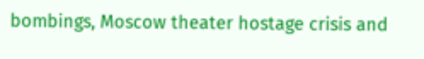bombings, Moscow theater hostage crisis and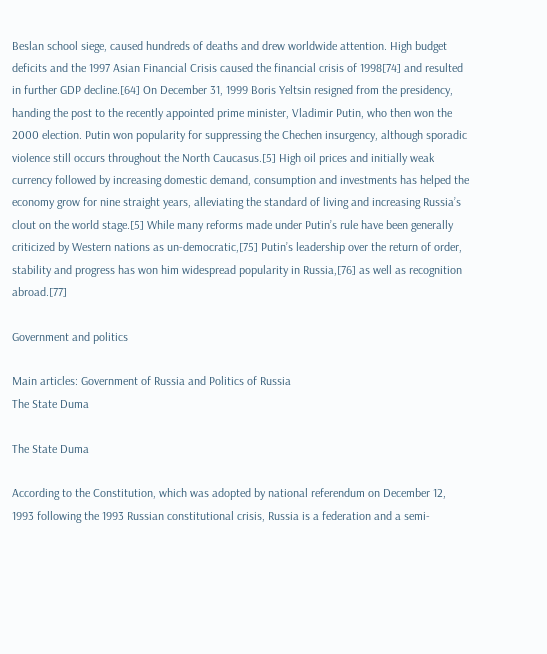Beslan school siege, caused hundreds of deaths and drew worldwide attention. High budget deficits and the 1997 Asian Financial Crisis caused the financial crisis of 1998[74] and resulted in further GDP decline.[64] On December 31, 1999 Boris Yeltsin resigned from the presidency, handing the post to the recently appointed prime minister, Vladimir Putin, who then won the 2000 election. Putin won popularity for suppressing the Chechen insurgency, although sporadic violence still occurs throughout the North Caucasus.[5] High oil prices and initially weak currency followed by increasing domestic demand, consumption and investments has helped the economy grow for nine straight years, alleviating the standard of living and increasing Russia’s clout on the world stage.[5] While many reforms made under Putin’s rule have been generally criticized by Western nations as un-democratic,[75] Putin’s leadership over the return of order, stability and progress has won him widespread popularity in Russia,[76] as well as recognition abroad.[77]

Government and politics

Main articles: Government of Russia and Politics of Russia
The State Duma

The State Duma

According to the Constitution, which was adopted by national referendum on December 12, 1993 following the 1993 Russian constitutional crisis, Russia is a federation and a semi-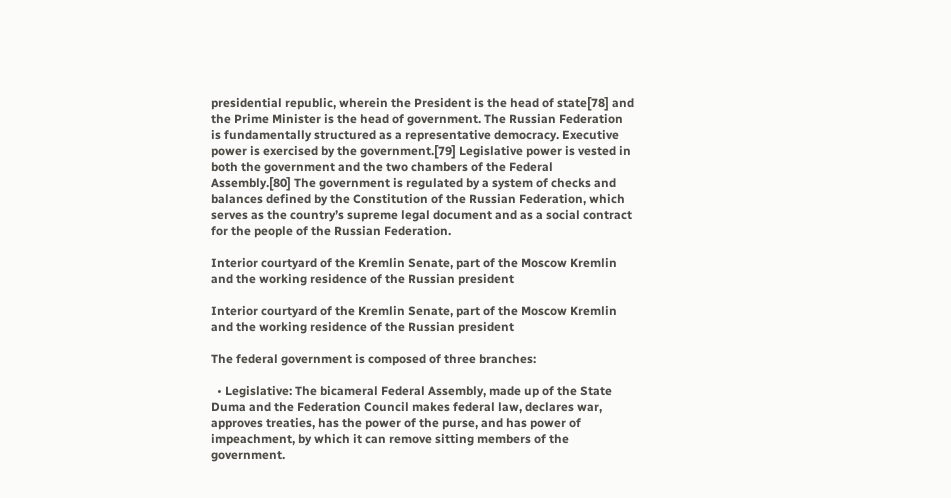presidential republic, wherein the President is the head of state[78] and the Prime Minister is the head of government. The Russian Federation is fundamentally structured as a representative democracy. Executive power is exercised by the government.[79] Legislative power is vested in both the government and the two chambers of the Federal Assembly.[80] The government is regulated by a system of checks and balances defined by the Constitution of the Russian Federation, which serves as the country’s supreme legal document and as a social contract for the people of the Russian Federation.

Interior courtyard of the Kremlin Senate, part of the Moscow Kremlin and the working residence of the Russian president

Interior courtyard of the Kremlin Senate, part of the Moscow Kremlin and the working residence of the Russian president

The federal government is composed of three branches:

  • Legislative: The bicameral Federal Assembly, made up of the State Duma and the Federation Council makes federal law, declares war, approves treaties, has the power of the purse, and has power of impeachment, by which it can remove sitting members of the government.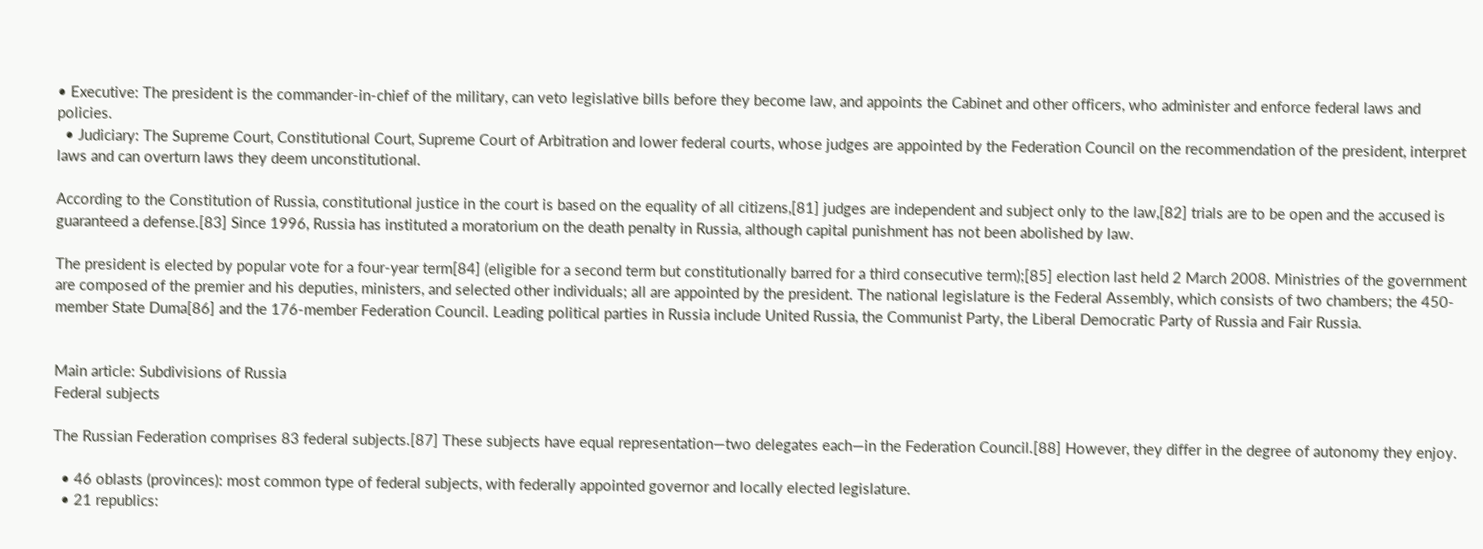• Executive: The president is the commander-in-chief of the military, can veto legislative bills before they become law, and appoints the Cabinet and other officers, who administer and enforce federal laws and policies.
  • Judiciary: The Supreme Court, Constitutional Court, Supreme Court of Arbitration and lower federal courts, whose judges are appointed by the Federation Council on the recommendation of the president, interpret laws and can overturn laws they deem unconstitutional.

According to the Constitution of Russia, constitutional justice in the court is based on the equality of all citizens,[81] judges are independent and subject only to the law,[82] trials are to be open and the accused is guaranteed a defense.[83] Since 1996, Russia has instituted a moratorium on the death penalty in Russia, although capital punishment has not been abolished by law.

The president is elected by popular vote for a four-year term[84] (eligible for a second term but constitutionally barred for a third consecutive term);[85] election last held 2 March 2008. Ministries of the government are composed of the premier and his deputies, ministers, and selected other individuals; all are appointed by the president. The national legislature is the Federal Assembly, which consists of two chambers; the 450-member State Duma[86] and the 176-member Federation Council. Leading political parties in Russia include United Russia, the Communist Party, the Liberal Democratic Party of Russia and Fair Russia.


Main article: Subdivisions of Russia
Federal subjects

The Russian Federation comprises 83 federal subjects.[87] These subjects have equal representation—two delegates each—in the Federation Council.[88] However, they differ in the degree of autonomy they enjoy.

  • 46 oblasts (provinces): most common type of federal subjects, with federally appointed governor and locally elected legislature.
  • 21 republics: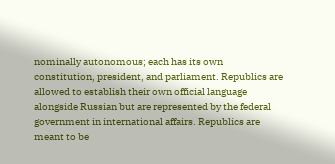nominally autonomous; each has its own constitution, president, and parliament. Republics are allowed to establish their own official language alongside Russian but are represented by the federal government in international affairs. Republics are meant to be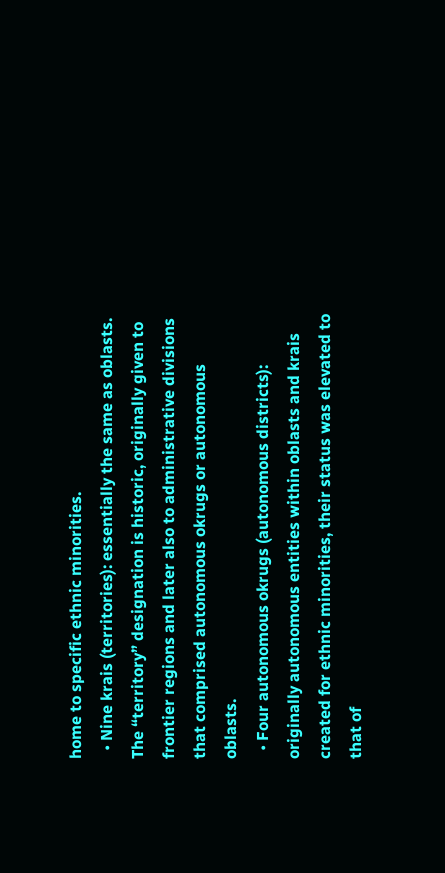home to specific ethnic minorities.
  • Nine krais (territories): essentially the same as oblasts. The “territory” designation is historic, originally given to frontier regions and later also to administrative divisions that comprised autonomous okrugs or autonomous oblasts.
  • Four autonomous okrugs (autonomous districts): originally autonomous entities within oblasts and krais created for ethnic minorities, their status was elevated to that of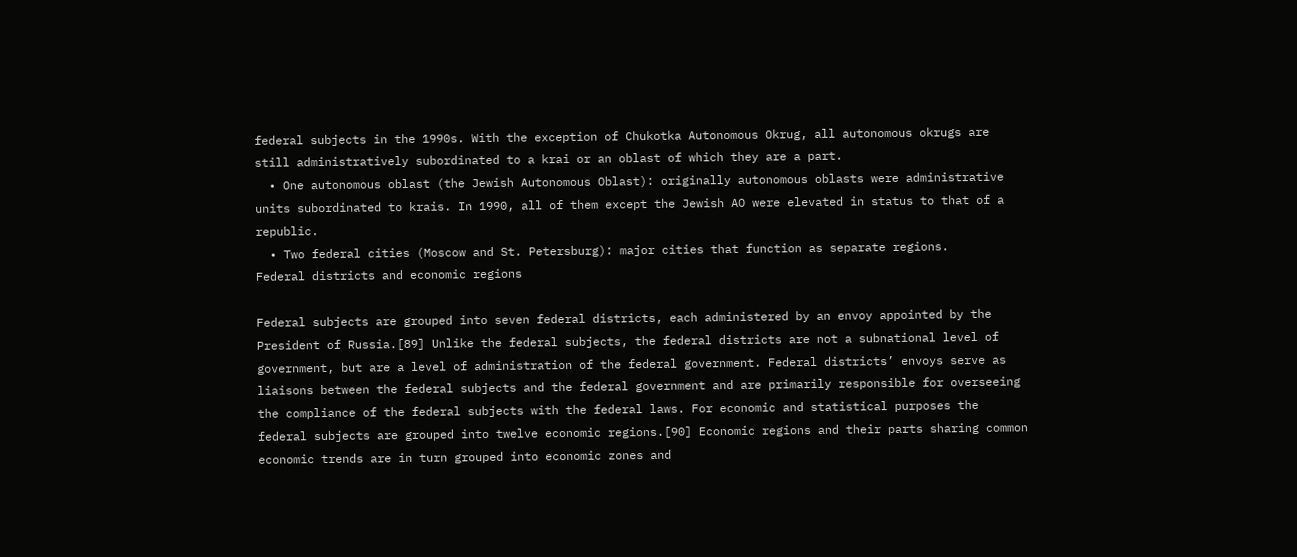federal subjects in the 1990s. With the exception of Chukotka Autonomous Okrug, all autonomous okrugs are still administratively subordinated to a krai or an oblast of which they are a part.
  • One autonomous oblast (the Jewish Autonomous Oblast): originally autonomous oblasts were administrative units subordinated to krais. In 1990, all of them except the Jewish AO were elevated in status to that of a republic.
  • Two federal cities (Moscow and St. Petersburg): major cities that function as separate regions.
Federal districts and economic regions

Federal subjects are grouped into seven federal districts, each administered by an envoy appointed by the President of Russia.[89] Unlike the federal subjects, the federal districts are not a subnational level of government, but are a level of administration of the federal government. Federal districts’ envoys serve as liaisons between the federal subjects and the federal government and are primarily responsible for overseeing the compliance of the federal subjects with the federal laws. For economic and statistical purposes the federal subjects are grouped into twelve economic regions.[90] Economic regions and their parts sharing common economic trends are in turn grouped into economic zones and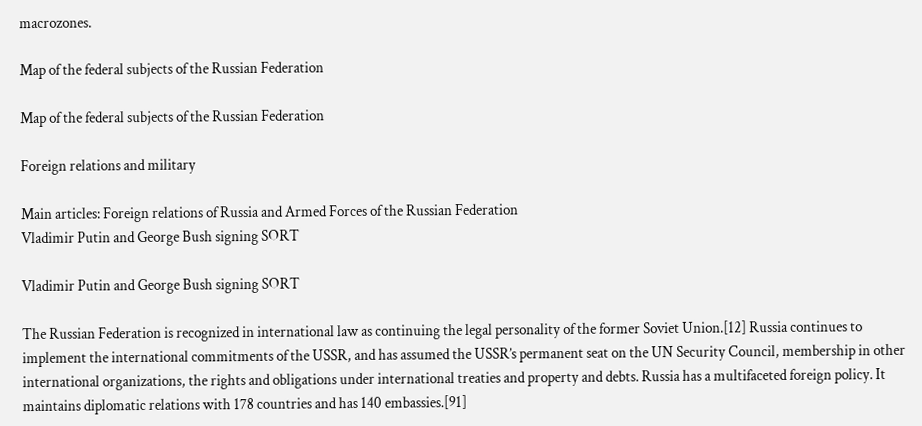macrozones.

Map of the federal subjects of the Russian Federation

Map of the federal subjects of the Russian Federation

Foreign relations and military

Main articles: Foreign relations of Russia and Armed Forces of the Russian Federation
Vladimir Putin and George Bush signing SORT

Vladimir Putin and George Bush signing SORT

The Russian Federation is recognized in international law as continuing the legal personality of the former Soviet Union.[12] Russia continues to implement the international commitments of the USSR, and has assumed the USSR’s permanent seat on the UN Security Council, membership in other international organizations, the rights and obligations under international treaties and property and debts. Russia has a multifaceted foreign policy. It maintains diplomatic relations with 178 countries and has 140 embassies.[91]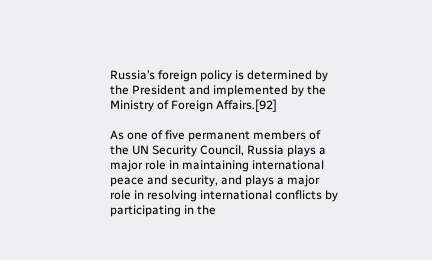Russia’s foreign policy is determined by the President and implemented by the Ministry of Foreign Affairs.[92]

As one of five permanent members of the UN Security Council, Russia plays a major role in maintaining international peace and security, and plays a major role in resolving international conflicts by participating in the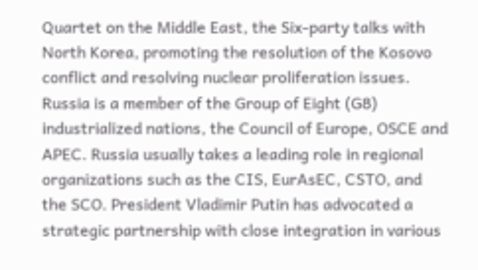Quartet on the Middle East, the Six-party talks with North Korea, promoting the resolution of the Kosovo conflict and resolving nuclear proliferation issues. Russia is a member of the Group of Eight (G8) industrialized nations, the Council of Europe, OSCE and APEC. Russia usually takes a leading role in regional organizations such as the CIS, EurAsEC, CSTO, and the SCO. President Vladimir Putin has advocated a strategic partnership with close integration in various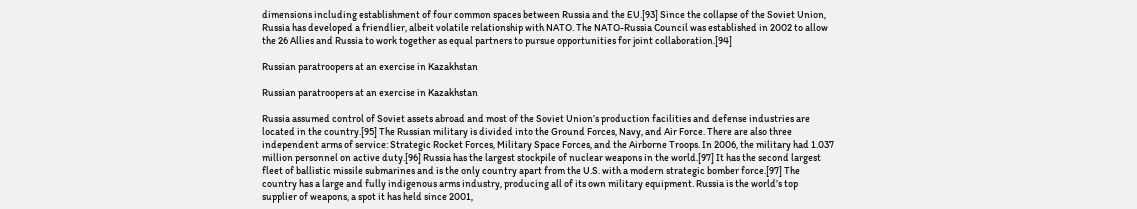dimensions including establishment of four common spaces between Russia and the EU.[93] Since the collapse of the Soviet Union, Russia has developed a friendlier, albeit volatile relationship with NATO. The NATO-Russia Council was established in 2002 to allow the 26 Allies and Russia to work together as equal partners to pursue opportunities for joint collaboration.[94]

Russian paratroopers at an exercise in Kazakhstan

Russian paratroopers at an exercise in Kazakhstan

Russia assumed control of Soviet assets abroad and most of the Soviet Union’s production facilities and defense industries are located in the country.[95] The Russian military is divided into the Ground Forces, Navy, and Air Force. There are also three independent arms of service: Strategic Rocket Forces, Military Space Forces, and the Airborne Troops. In 2006, the military had 1.037 million personnel on active duty.[96] Russia has the largest stockpile of nuclear weapons in the world.[97] It has the second largest fleet of ballistic missile submarines and is the only country apart from the U.S. with a modern strategic bomber force.[97] The country has a large and fully indigenous arms industry, producing all of its own military equipment. Russia is the world’s top supplier of weapons, a spot it has held since 2001,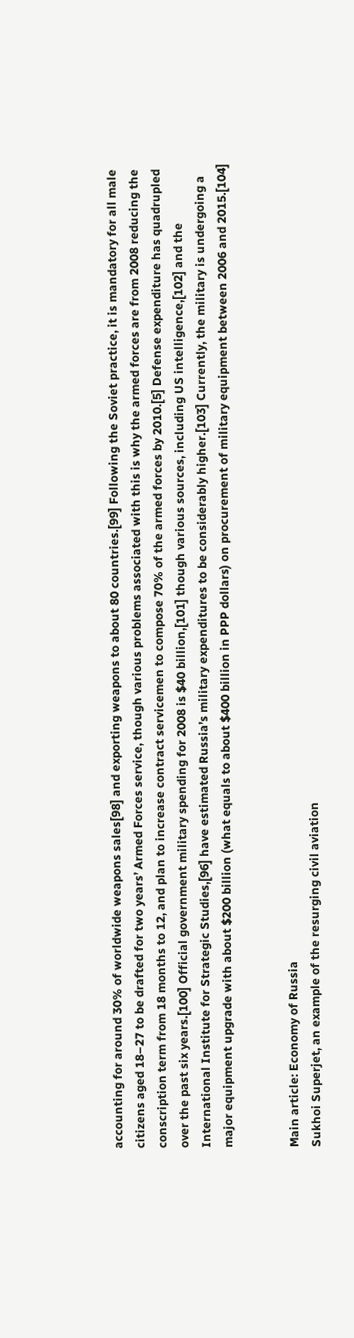accounting for around 30% of worldwide weapons sales[98] and exporting weapons to about 80 countries.[99] Following the Soviet practice, it is mandatory for all male citizens aged 18–27 to be drafted for two years’ Armed Forces service, though various problems associated with this is why the armed forces are from 2008 reducing the conscription term from 18 months to 12, and plan to increase contract servicemen to compose 70% of the armed forces by 2010.[5] Defense expenditure has quadrupled over the past six years.[100] Official government military spending for 2008 is $40 billion,[101] though various sources, including US intelligence,[102] and the International Institute for Strategic Studies,[96] have estimated Russia’s military expenditures to be considerably higher.[103] Currently, the military is undergoing a major equipment upgrade with about $200 billion (what equals to about $400 billion in PPP dollars) on procurement of military equipment between 2006 and 2015.[104]


Main article: Economy of Russia
Sukhoi Superjet, an example of the resurging civil aviation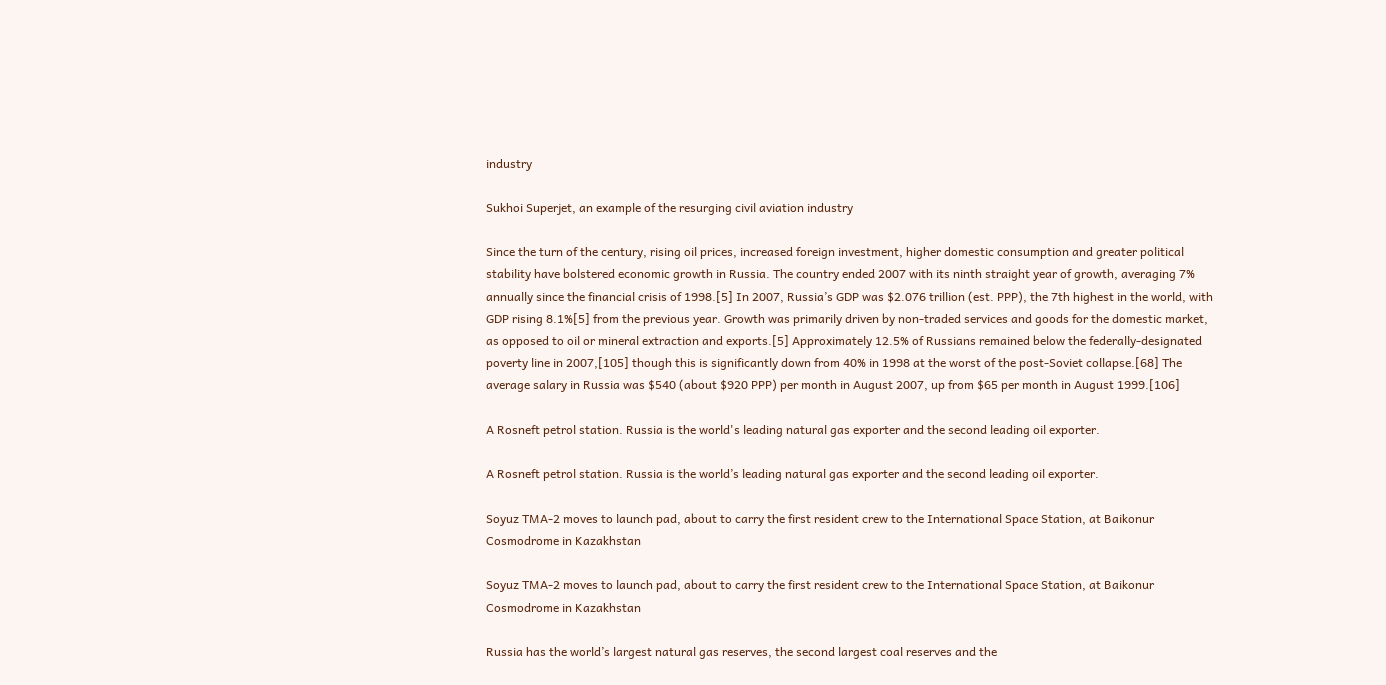industry

Sukhoi Superjet, an example of the resurging civil aviation industry

Since the turn of the century, rising oil prices, increased foreign investment, higher domestic consumption and greater political stability have bolstered economic growth in Russia. The country ended 2007 with its ninth straight year of growth, averaging 7% annually since the financial crisis of 1998.[5] In 2007, Russia’s GDP was $2.076 trillion (est. PPP), the 7th highest in the world, with GDP rising 8.1%[5] from the previous year. Growth was primarily driven by non-traded services and goods for the domestic market, as opposed to oil or mineral extraction and exports.[5] Approximately 12.5% of Russians remained below the federally-designated poverty line in 2007,[105] though this is significantly down from 40% in 1998 at the worst of the post-Soviet collapse.[68] The average salary in Russia was $540 (about $920 PPP) per month in August 2007, up from $65 per month in August 1999.[106]

A Rosneft petrol station. Russia is the world's leading natural gas exporter and the second leading oil exporter.

A Rosneft petrol station. Russia is the world’s leading natural gas exporter and the second leading oil exporter.

Soyuz TMA-2 moves to launch pad, about to carry the first resident crew to the International Space Station, at Baikonur Cosmodrome in Kazakhstan

Soyuz TMA-2 moves to launch pad, about to carry the first resident crew to the International Space Station, at Baikonur Cosmodrome in Kazakhstan

Russia has the world’s largest natural gas reserves, the second largest coal reserves and the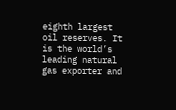eighth largest oil reserves. It is the world’s leading natural gas exporter and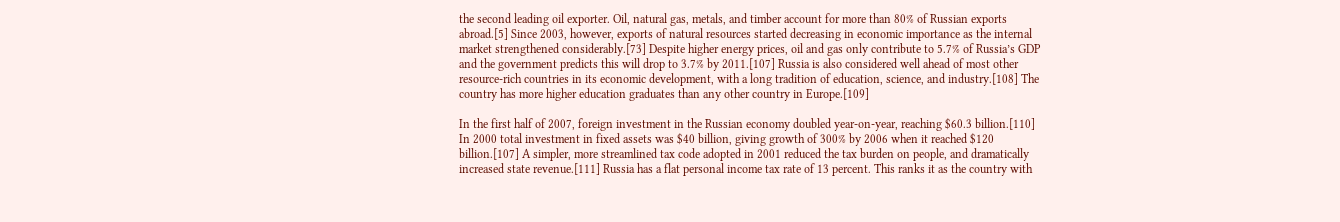the second leading oil exporter. Oil, natural gas, metals, and timber account for more than 80% of Russian exports abroad.[5] Since 2003, however, exports of natural resources started decreasing in economic importance as the internal market strengthened considerably.[73] Despite higher energy prices, oil and gas only contribute to 5.7% of Russia’s GDP and the government predicts this will drop to 3.7% by 2011.[107] Russia is also considered well ahead of most other resource-rich countries in its economic development, with a long tradition of education, science, and industry.[108] The country has more higher education graduates than any other country in Europe.[109]

In the first half of 2007, foreign investment in the Russian economy doubled year-on-year, reaching $60.3 billion.[110] In 2000 total investment in fixed assets was $40 billion, giving growth of 300% by 2006 when it reached $120 billion.[107] A simpler, more streamlined tax code adopted in 2001 reduced the tax burden on people, and dramatically increased state revenue.[111] Russia has a flat personal income tax rate of 13 percent. This ranks it as the country with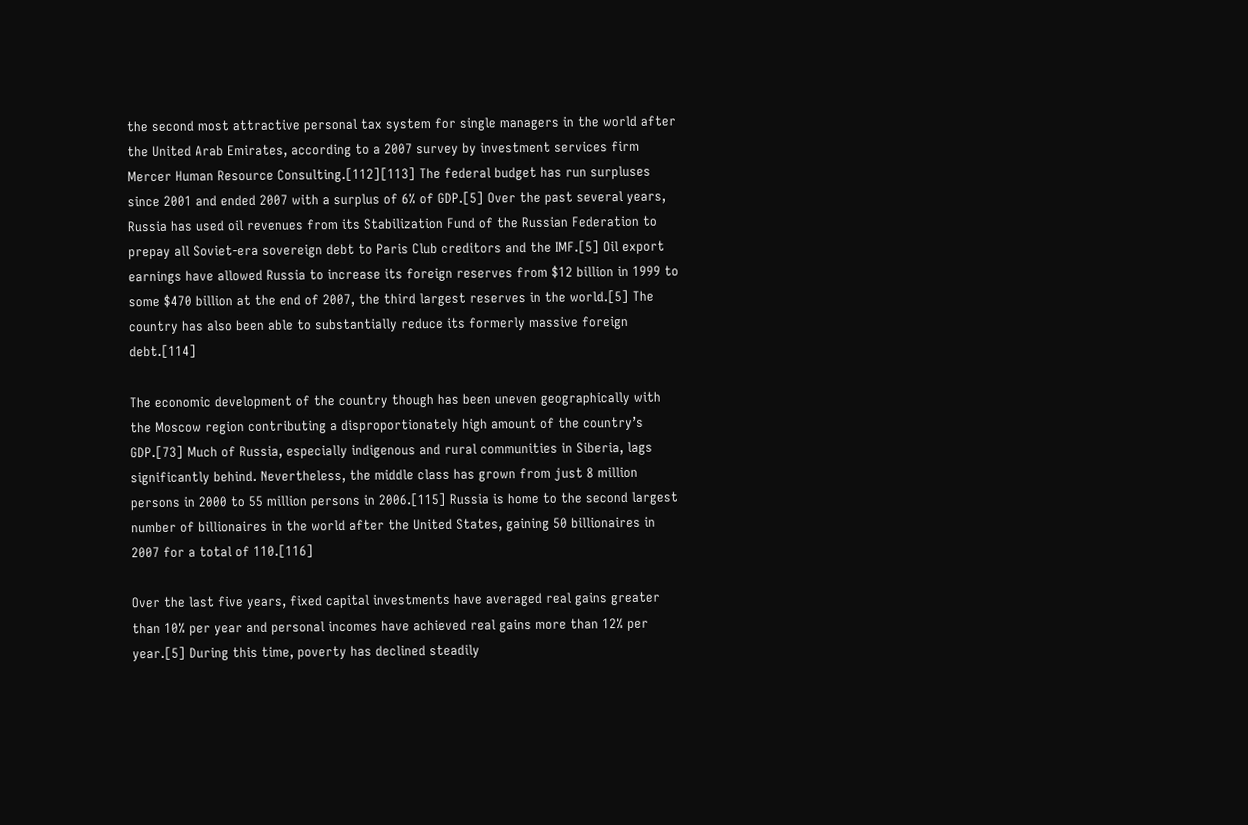the second most attractive personal tax system for single managers in the world after the United Arab Emirates, according to a 2007 survey by investment services firm Mercer Human Resource Consulting.[112][113] The federal budget has run surpluses since 2001 and ended 2007 with a surplus of 6% of GDP.[5] Over the past several years, Russia has used oil revenues from its Stabilization Fund of the Russian Federation to prepay all Soviet-era sovereign debt to Paris Club creditors and the IMF.[5] Oil export earnings have allowed Russia to increase its foreign reserves from $12 billion in 1999 to some $470 billion at the end of 2007, the third largest reserves in the world.[5] The country has also been able to substantially reduce its formerly massive foreign debt.[114]

The economic development of the country though has been uneven geographically with the Moscow region contributing a disproportionately high amount of the country’s GDP.[73] Much of Russia, especially indigenous and rural communities in Siberia, lags significantly behind. Nevertheless, the middle class has grown from just 8 million persons in 2000 to 55 million persons in 2006.[115] Russia is home to the second largest number of billionaires in the world after the United States, gaining 50 billionaires in 2007 for a total of 110.[116]

Over the last five years, fixed capital investments have averaged real gains greater than 10% per year and personal incomes have achieved real gains more than 12% per year.[5] During this time, poverty has declined steadily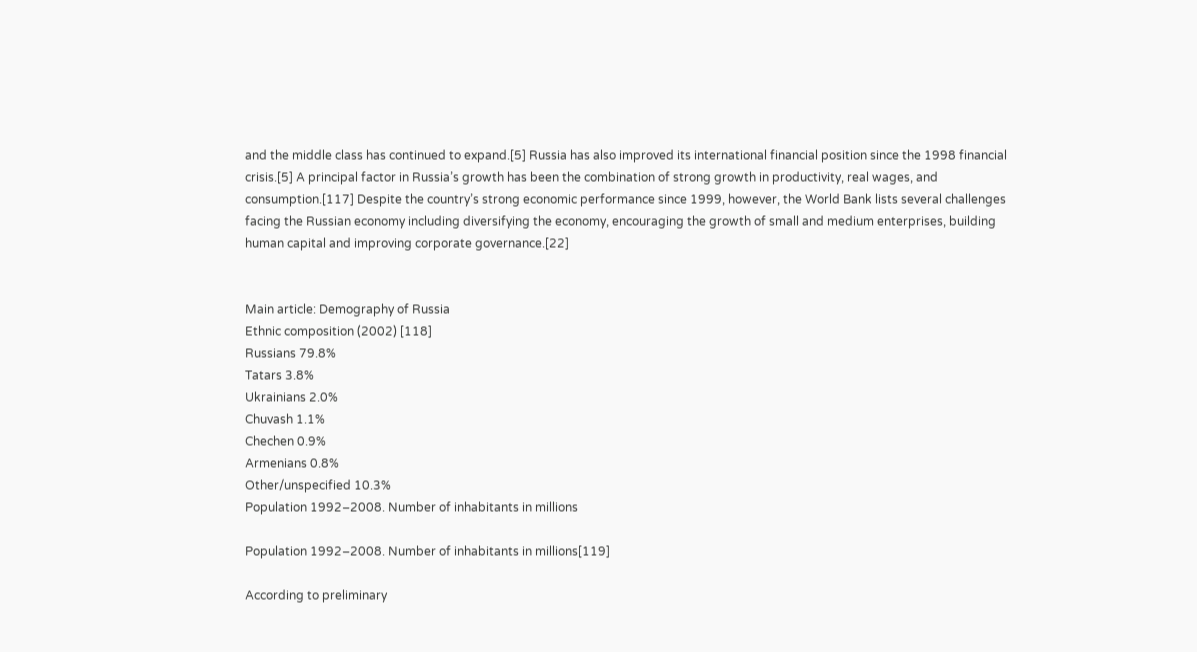and the middle class has continued to expand.[5] Russia has also improved its international financial position since the 1998 financial crisis.[5] A principal factor in Russia’s growth has been the combination of strong growth in productivity, real wages, and consumption.[117] Despite the country’s strong economic performance since 1999, however, the World Bank lists several challenges facing the Russian economy including diversifying the economy, encouraging the growth of small and medium enterprises, building human capital and improving corporate governance.[22]


Main article: Demography of Russia
Ethnic composition (2002) [118]
Russians 79.8%
Tatars 3.8%
Ukrainians 2.0%
Chuvash 1.1%
Chechen 0.9%
Armenians 0.8%
Other/unspecified 10.3%
Population 1992–2008. Number of inhabitants in millions

Population 1992–2008. Number of inhabitants in millions[119]

According to preliminary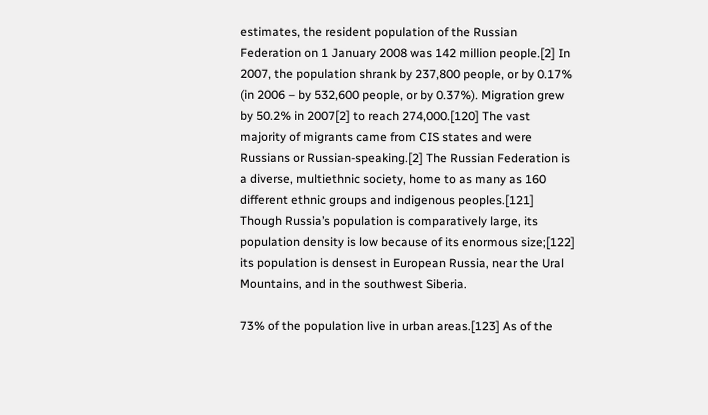estimates, the resident population of the Russian Federation on 1 January 2008 was 142 million people.[2] In 2007, the population shrank by 237,800 people, or by 0.17% (in 2006 – by 532,600 people, or by 0.37%). Migration grew by 50.2% in 2007[2] to reach 274,000.[120] The vast majority of migrants came from CIS states and were Russians or Russian-speaking.[2] The Russian Federation is a diverse, multiethnic society, home to as many as 160 different ethnic groups and indigenous peoples.[121] Though Russia’s population is comparatively large, its population density is low because of its enormous size;[122] its population is densest in European Russia, near the Ural Mountains, and in the southwest Siberia.

73% of the population live in urban areas.[123] As of the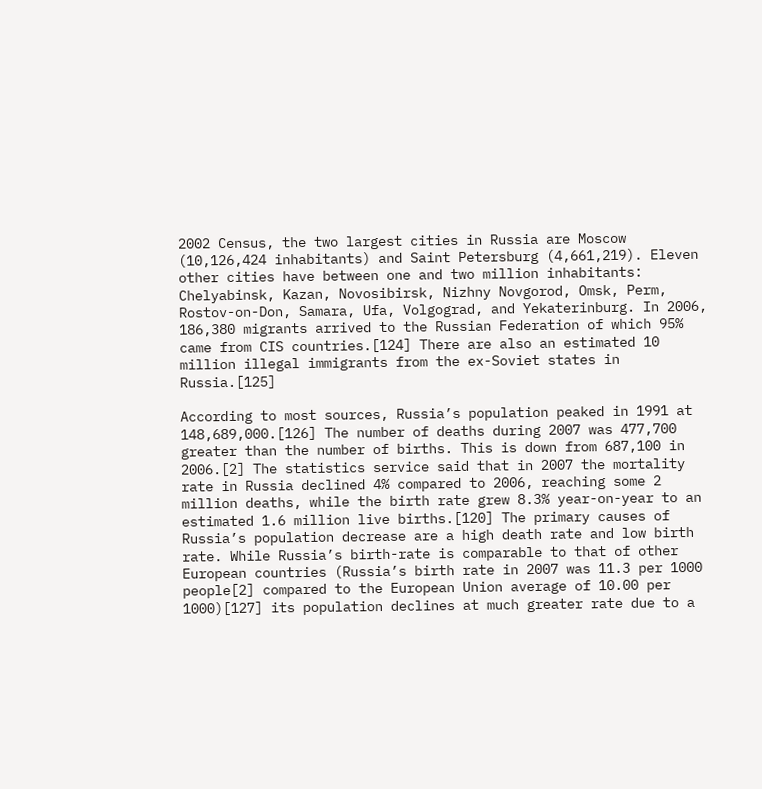2002 Census, the two largest cities in Russia are Moscow (10,126,424 inhabitants) and Saint Petersburg (4,661,219). Eleven other cities have between one and two million inhabitants: Chelyabinsk, Kazan, Novosibirsk, Nizhny Novgorod, Omsk, Perm, Rostov-on-Don, Samara, Ufa, Volgograd, and Yekaterinburg. In 2006, 186,380 migrants arrived to the Russian Federation of which 95% came from CIS countries.[124] There are also an estimated 10 million illegal immigrants from the ex-Soviet states in Russia.[125]

According to most sources, Russia’s population peaked in 1991 at 148,689,000.[126] The number of deaths during 2007 was 477,700 greater than the number of births. This is down from 687,100 in 2006.[2] The statistics service said that in 2007 the mortality rate in Russia declined 4% compared to 2006, reaching some 2 million deaths, while the birth rate grew 8.3% year-on-year to an estimated 1.6 million live births.[120] The primary causes of Russia’s population decrease are a high death rate and low birth rate. While Russia’s birth-rate is comparable to that of other European countries (Russia’s birth rate in 2007 was 11.3 per 1000 people[2] compared to the European Union average of 10.00 per 1000)[127] its population declines at much greater rate due to a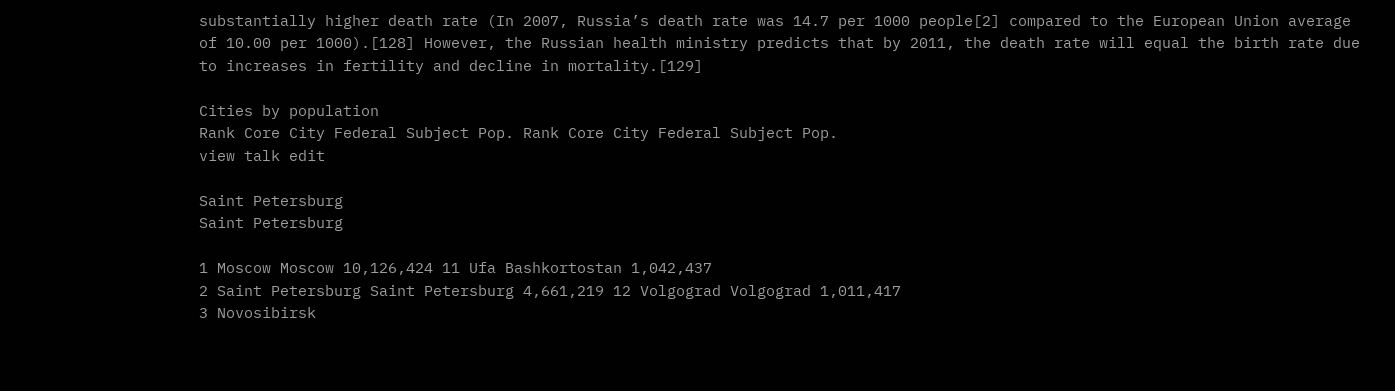substantially higher death rate (In 2007, Russia’s death rate was 14.7 per 1000 people[2] compared to the European Union average of 10.00 per 1000).[128] However, the Russian health ministry predicts that by 2011, the death rate will equal the birth rate due to increases in fertility and decline in mortality.[129]

Cities by population
Rank Core City Federal Subject Pop. Rank Core City Federal Subject Pop.
view talk edit

Saint Petersburg
Saint Petersburg

1 Moscow Moscow 10,126,424 11 Ufa Bashkortostan 1,042,437
2 Saint Petersburg Saint Petersburg 4,661,219 12 Volgograd Volgograd 1,011,417
3 Novosibirsk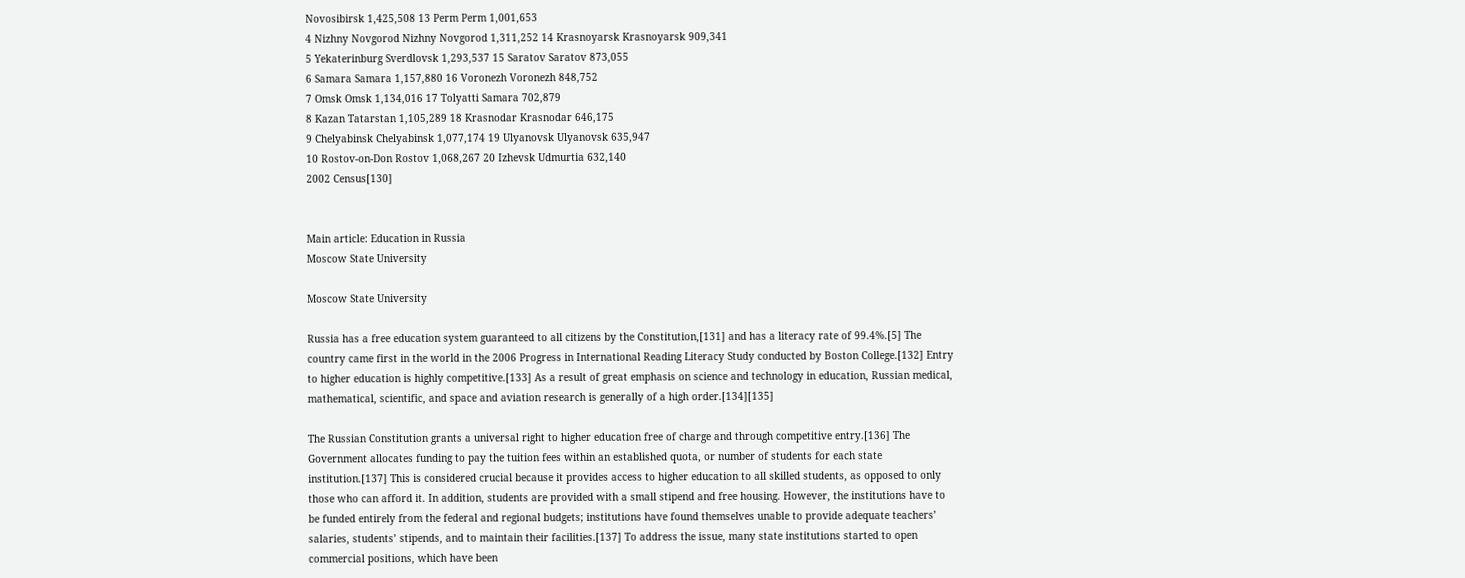Novosibirsk 1,425,508 13 Perm Perm 1,001,653
4 Nizhny Novgorod Nizhny Novgorod 1,311,252 14 Krasnoyarsk Krasnoyarsk 909,341
5 Yekaterinburg Sverdlovsk 1,293,537 15 Saratov Saratov 873,055
6 Samara Samara 1,157,880 16 Voronezh Voronezh 848,752
7 Omsk Omsk 1,134,016 17 Tolyatti Samara 702,879
8 Kazan Tatarstan 1,105,289 18 Krasnodar Krasnodar 646,175
9 Chelyabinsk Chelyabinsk 1,077,174 19 Ulyanovsk Ulyanovsk 635,947
10 Rostov-on-Don Rostov 1,068,267 20 Izhevsk Udmurtia 632,140
2002 Census[130]


Main article: Education in Russia
Moscow State University

Moscow State University

Russia has a free education system guaranteed to all citizens by the Constitution,[131] and has a literacy rate of 99.4%.[5] The country came first in the world in the 2006 Progress in International Reading Literacy Study conducted by Boston College.[132] Entry to higher education is highly competitive.[133] As a result of great emphasis on science and technology in education, Russian medical, mathematical, scientific, and space and aviation research is generally of a high order.[134][135]

The Russian Constitution grants a universal right to higher education free of charge and through competitive entry.[136] The Government allocates funding to pay the tuition fees within an established quota, or number of students for each state institution.[137] This is considered crucial because it provides access to higher education to all skilled students, as opposed to only those who can afford it. In addition, students are provided with a small stipend and free housing. However, the institutions have to be funded entirely from the federal and regional budgets; institutions have found themselves unable to provide adequate teachers’ salaries, students’ stipends, and to maintain their facilities.[137] To address the issue, many state institutions started to open commercial positions, which have been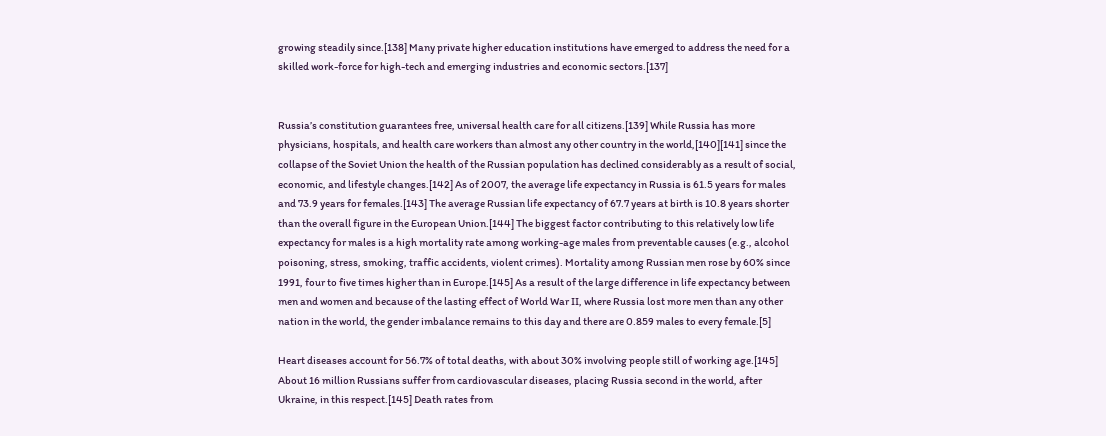growing steadily since.[138] Many private higher education institutions have emerged to address the need for a skilled work-force for high-tech and emerging industries and economic sectors.[137]


Russia’s constitution guarantees free, universal health care for all citizens.[139] While Russia has more physicians, hospitals, and health care workers than almost any other country in the world,[140][141] since the collapse of the Soviet Union the health of the Russian population has declined considerably as a result of social, economic, and lifestyle changes.[142] As of 2007, the average life expectancy in Russia is 61.5 years for males and 73.9 years for females.[143] The average Russian life expectancy of 67.7 years at birth is 10.8 years shorter than the overall figure in the European Union.[144] The biggest factor contributing to this relatively low life expectancy for males is a high mortality rate among working-age males from preventable causes (e.g., alcohol poisoning, stress, smoking, traffic accidents, violent crimes). Mortality among Russian men rose by 60% since 1991, four to five times higher than in Europe.[145] As a result of the large difference in life expectancy between men and women and because of the lasting effect of World War II, where Russia lost more men than any other nation in the world, the gender imbalance remains to this day and there are 0.859 males to every female.[5]

Heart diseases account for 56.7% of total deaths, with about 30% involving people still of working age.[145] About 16 million Russians suffer from cardiovascular diseases, placing Russia second in the world, after Ukraine, in this respect.[145] Death rates from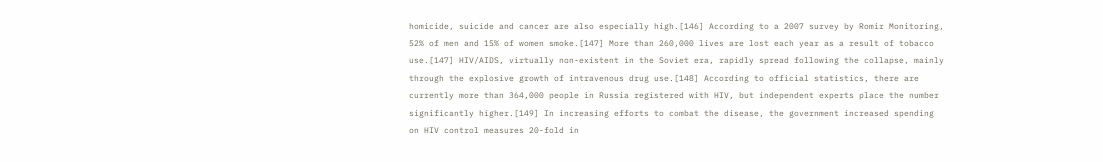homicide, suicide and cancer are also especially high.[146] According to a 2007 survey by Romir Monitoring, 52% of men and 15% of women smoke.[147] More than 260,000 lives are lost each year as a result of tobacco use.[147] HIV/AIDS, virtually non-existent in the Soviet era, rapidly spread following the collapse, mainly through the explosive growth of intravenous drug use.[148] According to official statistics, there are currently more than 364,000 people in Russia registered with HIV, but independent experts place the number significantly higher.[149] In increasing efforts to combat the disease, the government increased spending on HIV control measures 20-fold in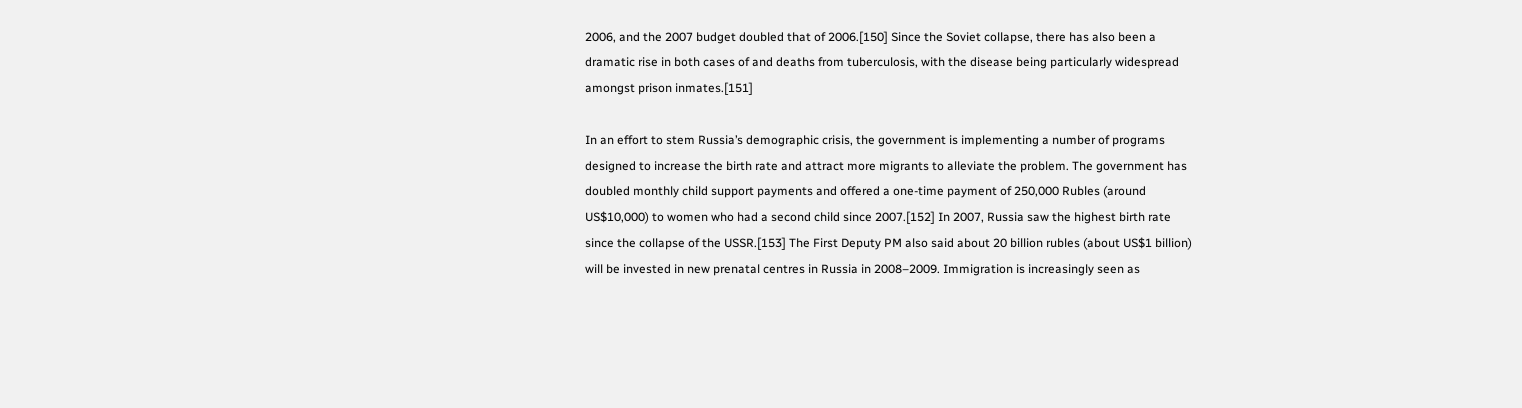2006, and the 2007 budget doubled that of 2006.[150] Since the Soviet collapse, there has also been a dramatic rise in both cases of and deaths from tuberculosis, with the disease being particularly widespread amongst prison inmates.[151]

In an effort to stem Russia’s demographic crisis, the government is implementing a number of programs designed to increase the birth rate and attract more migrants to alleviate the problem. The government has doubled monthly child support payments and offered a one-time payment of 250,000 Rubles (around US$10,000) to women who had a second child since 2007.[152] In 2007, Russia saw the highest birth rate since the collapse of the USSR.[153] The First Deputy PM also said about 20 billion rubles (about US$1 billion) will be invested in new prenatal centres in Russia in 2008–2009. Immigration is increasingly seen as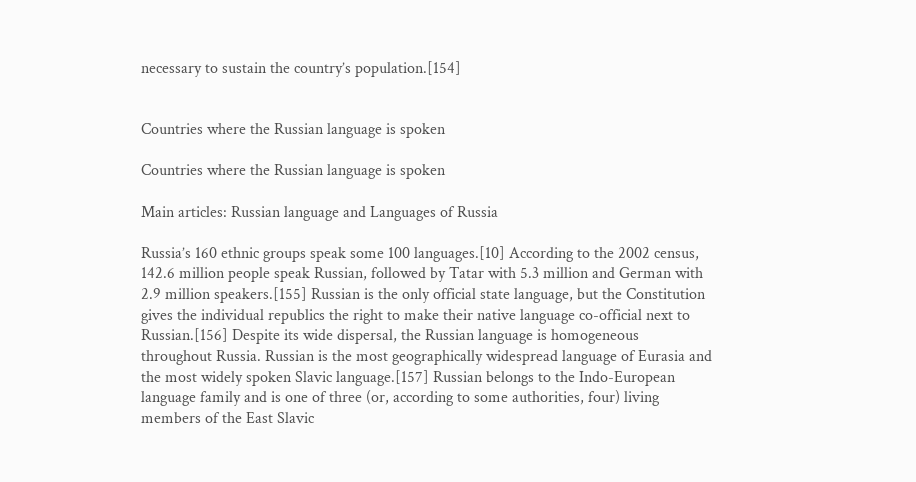necessary to sustain the country’s population.[154]


Countries where the Russian language is spoken

Countries where the Russian language is spoken

Main articles: Russian language and Languages of Russia

Russia’s 160 ethnic groups speak some 100 languages.[10] According to the 2002 census, 142.6 million people speak Russian, followed by Tatar with 5.3 million and German with 2.9 million speakers.[155] Russian is the only official state language, but the Constitution gives the individual republics the right to make their native language co-official next to Russian.[156] Despite its wide dispersal, the Russian language is homogeneous throughout Russia. Russian is the most geographically widespread language of Eurasia and the most widely spoken Slavic language.[157] Russian belongs to the Indo-European language family and is one of three (or, according to some authorities, four) living members of the East Slavic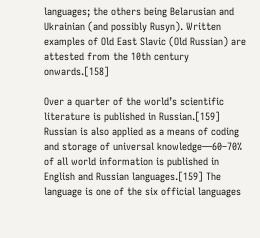languages; the others being Belarusian and Ukrainian (and possibly Rusyn). Written examples of Old East Slavic (Old Russian) are attested from the 10th century onwards.[158]

Over a quarter of the world’s scientific literature is published in Russian.[159] Russian is also applied as a means of coding and storage of universal knowledge—60–70% of all world information is published in English and Russian languages.[159] The language is one of the six official languages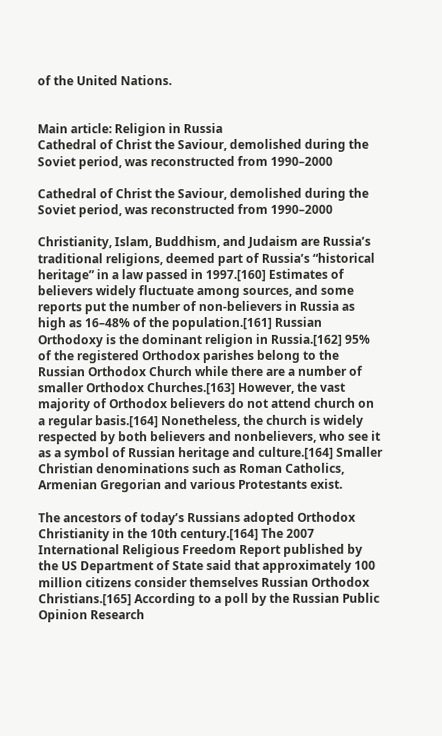of the United Nations.


Main article: Religion in Russia
Cathedral of Christ the Saviour, demolished during the Soviet period, was reconstructed from 1990–2000

Cathedral of Christ the Saviour, demolished during the Soviet period, was reconstructed from 1990–2000

Christianity, Islam, Buddhism, and Judaism are Russia’s traditional religions, deemed part of Russia’s “historical heritage” in a law passed in 1997.[160] Estimates of believers widely fluctuate among sources, and some reports put the number of non-believers in Russia as high as 16–48% of the population.[161] Russian Orthodoxy is the dominant religion in Russia.[162] 95% of the registered Orthodox parishes belong to the Russian Orthodox Church while there are a number of smaller Orthodox Churches.[163] However, the vast majority of Orthodox believers do not attend church on a regular basis.[164] Nonetheless, the church is widely respected by both believers and nonbelievers, who see it as a symbol of Russian heritage and culture.[164] Smaller Christian denominations such as Roman Catholics, Armenian Gregorian and various Protestants exist.

The ancestors of today’s Russians adopted Orthodox Christianity in the 10th century.[164] The 2007 International Religious Freedom Report published by the US Department of State said that approximately 100 million citizens consider themselves Russian Orthodox Christians.[165] According to a poll by the Russian Public Opinion Research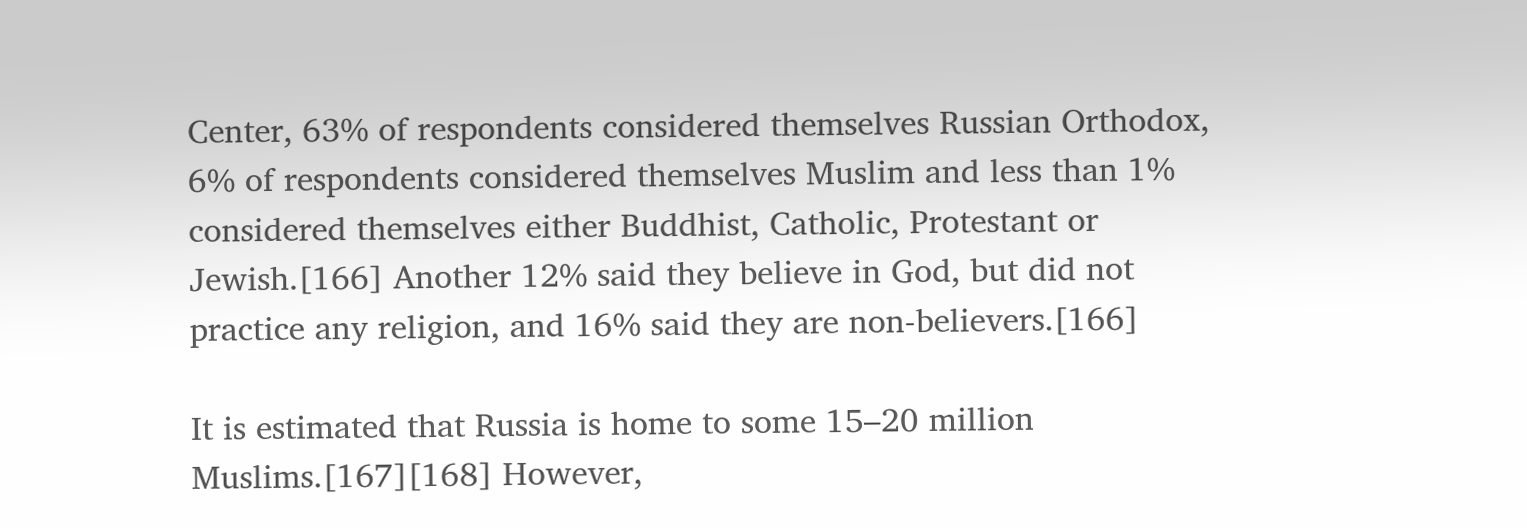Center, 63% of respondents considered themselves Russian Orthodox, 6% of respondents considered themselves Muslim and less than 1% considered themselves either Buddhist, Catholic, Protestant or Jewish.[166] Another 12% said they believe in God, but did not practice any religion, and 16% said they are non-believers.[166]

It is estimated that Russia is home to some 15–20 million Muslims.[167][168] However,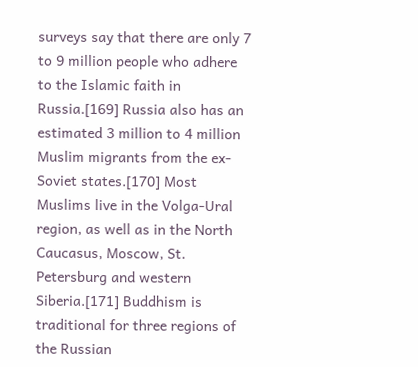surveys say that there are only 7 to 9 million people who adhere to the Islamic faith in Russia.[169] Russia also has an estimated 3 million to 4 million Muslim migrants from the ex-Soviet states.[170] Most Muslims live in the Volga-Ural region, as well as in the North Caucasus, Moscow, St. Petersburg and western Siberia.[171] Buddhism is traditional for three regions of the Russian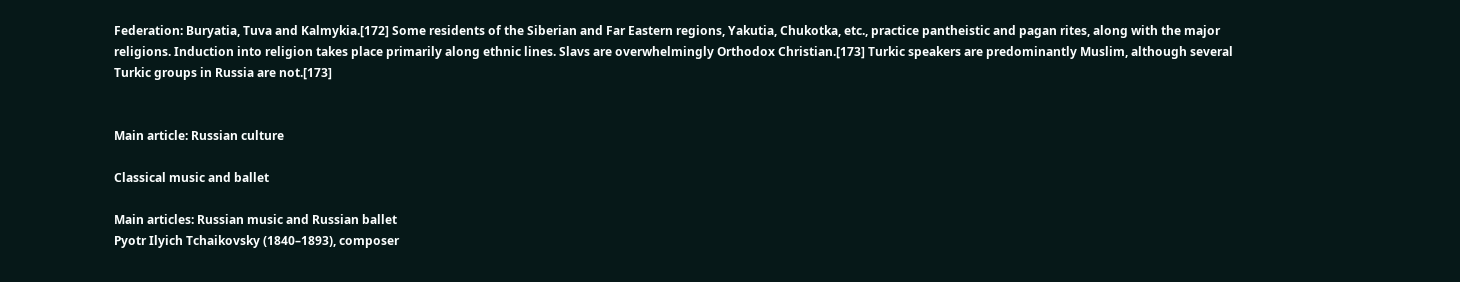Federation: Buryatia, Tuva and Kalmykia.[172] Some residents of the Siberian and Far Eastern regions, Yakutia, Chukotka, etc., practice pantheistic and pagan rites, along with the major religions. Induction into religion takes place primarily along ethnic lines. Slavs are overwhelmingly Orthodox Christian.[173] Turkic speakers are predominantly Muslim, although several Turkic groups in Russia are not.[173]


Main article: Russian culture

Classical music and ballet

Main articles: Russian music and Russian ballet
Pyotr Ilyich Tchaikovsky (1840–1893), composer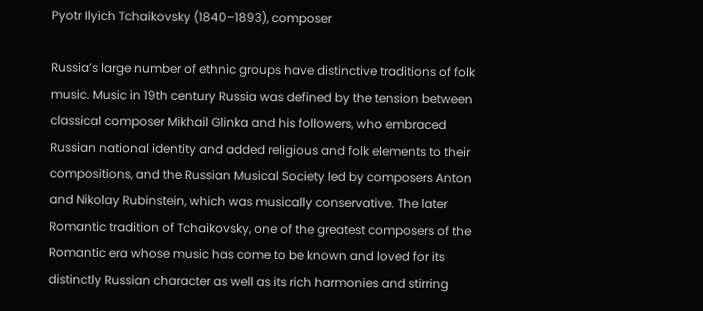Pyotr Ilyich Tchaikovsky (1840–1893), composer

Russia’s large number of ethnic groups have distinctive traditions of folk music. Music in 19th century Russia was defined by the tension between classical composer Mikhail Glinka and his followers, who embraced Russian national identity and added religious and folk elements to their compositions, and the Russian Musical Society led by composers Anton and Nikolay Rubinstein, which was musically conservative. The later Romantic tradition of Tchaikovsky, one of the greatest composers of the Romantic era whose music has come to be known and loved for its distinctly Russian character as well as its rich harmonies and stirring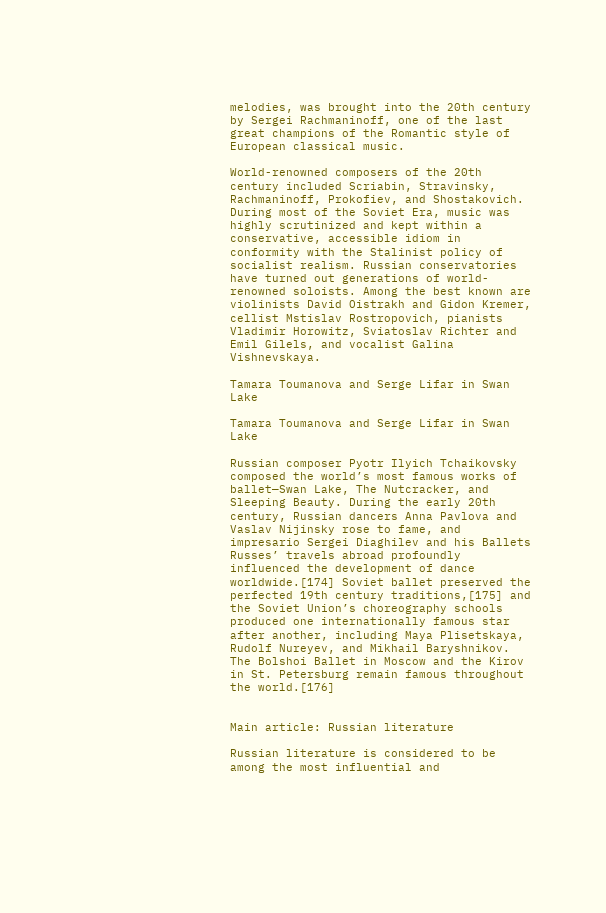melodies, was brought into the 20th century by Sergei Rachmaninoff, one of the last great champions of the Romantic style of European classical music.

World-renowned composers of the 20th century included Scriabin, Stravinsky, Rachmaninoff, Prokofiev, and Shostakovich. During most of the Soviet Era, music was highly scrutinized and kept within a conservative, accessible idiom in conformity with the Stalinist policy of socialist realism. Russian conservatories have turned out generations of world-renowned soloists. Among the best known are violinists David Oistrakh and Gidon Kremer, cellist Mstislav Rostropovich, pianists Vladimir Horowitz, Sviatoslav Richter and Emil Gilels, and vocalist Galina Vishnevskaya.

Tamara Toumanova and Serge Lifar in Swan Lake

Tamara Toumanova and Serge Lifar in Swan Lake

Russian composer Pyotr Ilyich Tchaikovsky composed the world’s most famous works of ballet—Swan Lake, The Nutcracker, and Sleeping Beauty. During the early 20th century, Russian dancers Anna Pavlova and Vaslav Nijinsky rose to fame, and impresario Sergei Diaghilev and his Ballets Russes’ travels abroad profoundly influenced the development of dance worldwide.[174] Soviet ballet preserved the perfected 19th century traditions,[175] and the Soviet Union’s choreography schools produced one internationally famous star after another, including Maya Plisetskaya, Rudolf Nureyev, and Mikhail Baryshnikov. The Bolshoi Ballet in Moscow and the Kirov in St. Petersburg remain famous throughout the world.[176]


Main article: Russian literature

Russian literature is considered to be among the most influential and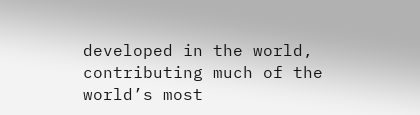developed in the world, contributing much of the world’s most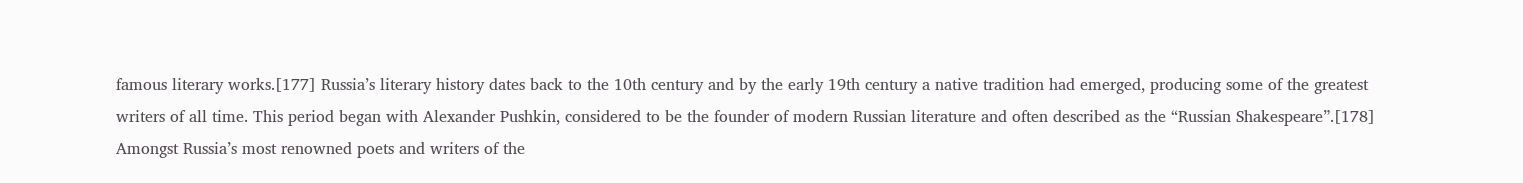famous literary works.[177] Russia’s literary history dates back to the 10th century and by the early 19th century a native tradition had emerged, producing some of the greatest writers of all time. This period began with Alexander Pushkin, considered to be the founder of modern Russian literature and often described as the “Russian Shakespeare”.[178] Amongst Russia’s most renowned poets and writers of the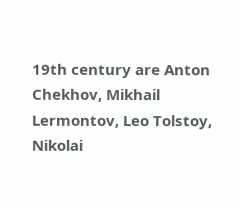19th century are Anton Chekhov, Mikhail Lermontov, Leo Tolstoy, Nikolai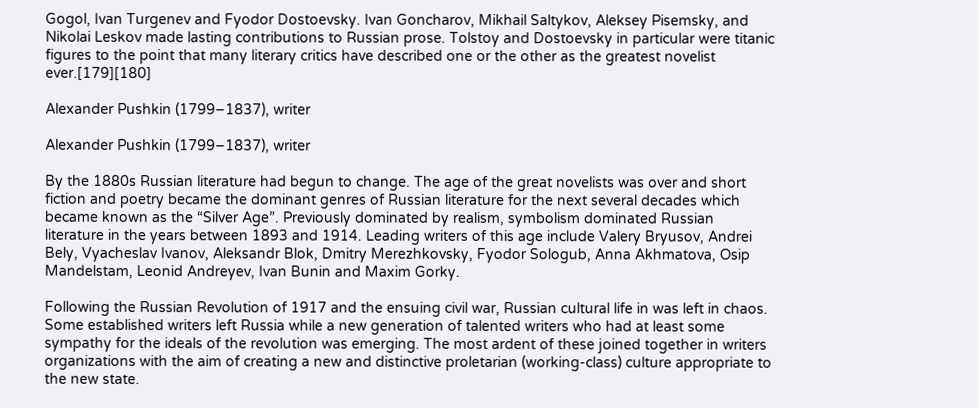Gogol, Ivan Turgenev and Fyodor Dostoevsky. Ivan Goncharov, Mikhail Saltykov, Aleksey Pisemsky, and Nikolai Leskov made lasting contributions to Russian prose. Tolstoy and Dostoevsky in particular were titanic figures to the point that many literary critics have described one or the other as the greatest novelist ever.[179][180]

Alexander Pushkin (1799–1837), writer

Alexander Pushkin (1799–1837), writer

By the 1880s Russian literature had begun to change. The age of the great novelists was over and short fiction and poetry became the dominant genres of Russian literature for the next several decades which became known as the “Silver Age”. Previously dominated by realism, symbolism dominated Russian literature in the years between 1893 and 1914. Leading writers of this age include Valery Bryusov, Andrei Bely, Vyacheslav Ivanov, Aleksandr Blok, Dmitry Merezhkovsky, Fyodor Sologub, Anna Akhmatova, Osip Mandelstam, Leonid Andreyev, Ivan Bunin and Maxim Gorky.

Following the Russian Revolution of 1917 and the ensuing civil war, Russian cultural life in was left in chaos. Some established writers left Russia while a new generation of talented writers who had at least some sympathy for the ideals of the revolution was emerging. The most ardent of these joined together in writers organizations with the aim of creating a new and distinctive proletarian (working-class) culture appropriate to the new state.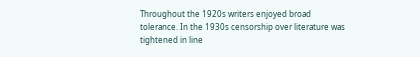Throughout the 1920s writers enjoyed broad tolerance. In the 1930s censorship over literature was tightened in line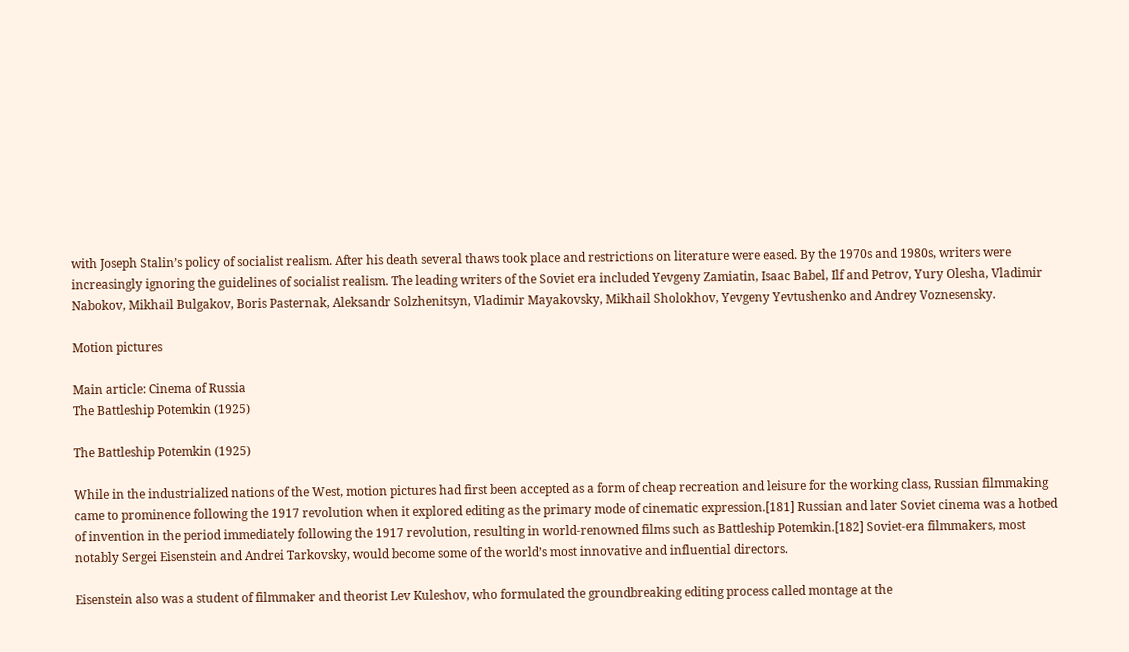with Joseph Stalin’s policy of socialist realism. After his death several thaws took place and restrictions on literature were eased. By the 1970s and 1980s, writers were increasingly ignoring the guidelines of socialist realism. The leading writers of the Soviet era included Yevgeny Zamiatin, Isaac Babel, Ilf and Petrov, Yury Olesha, Vladimir Nabokov, Mikhail Bulgakov, Boris Pasternak, Aleksandr Solzhenitsyn, Vladimir Mayakovsky, Mikhail Sholokhov, Yevgeny Yevtushenko and Andrey Voznesensky.

Motion pictures

Main article: Cinema of Russia
The Battleship Potemkin (1925)

The Battleship Potemkin (1925)

While in the industrialized nations of the West, motion pictures had first been accepted as a form of cheap recreation and leisure for the working class, Russian filmmaking came to prominence following the 1917 revolution when it explored editing as the primary mode of cinematic expression.[181] Russian and later Soviet cinema was a hotbed of invention in the period immediately following the 1917 revolution, resulting in world-renowned films such as Battleship Potemkin.[182] Soviet-era filmmakers, most notably Sergei Eisenstein and Andrei Tarkovsky, would become some of the world’s most innovative and influential directors.

Eisenstein also was a student of filmmaker and theorist Lev Kuleshov, who formulated the groundbreaking editing process called montage at the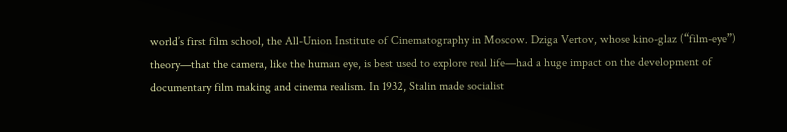world’s first film school, the All-Union Institute of Cinematography in Moscow. Dziga Vertov, whose kino-glaz (“film-eye”) theory—that the camera, like the human eye, is best used to explore real life—had a huge impact on the development of documentary film making and cinema realism. In 1932, Stalin made socialist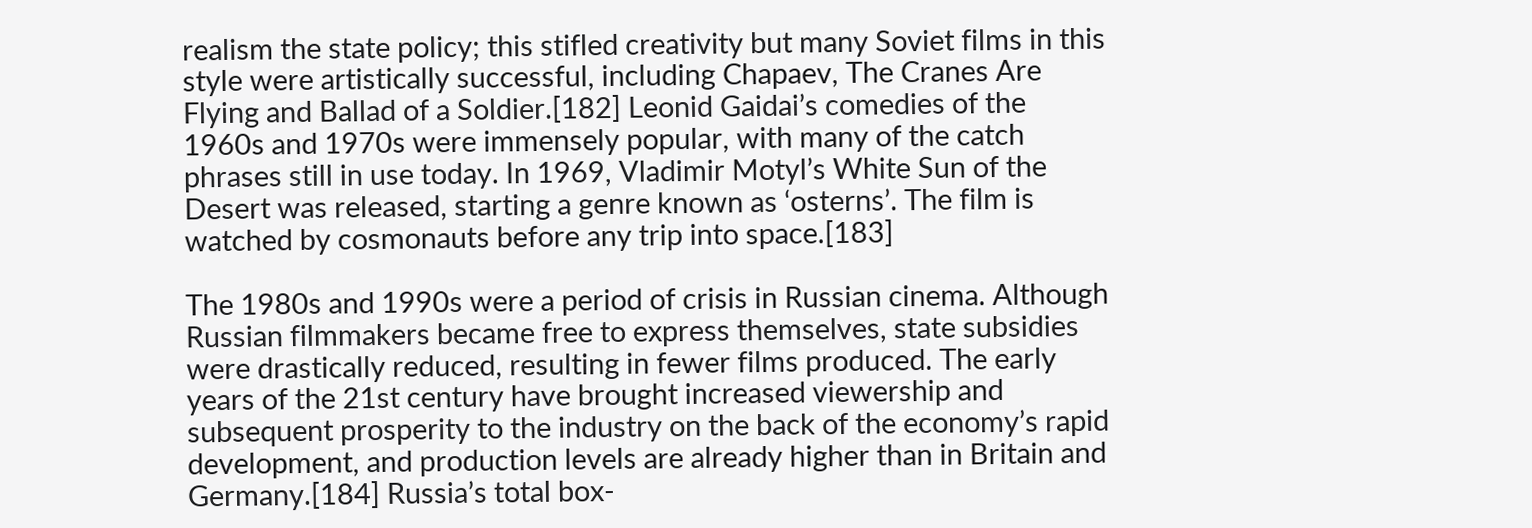realism the state policy; this stifled creativity but many Soviet films in this style were artistically successful, including Chapaev, The Cranes Are Flying and Ballad of a Soldier.[182] Leonid Gaidai’s comedies of the 1960s and 1970s were immensely popular, with many of the catch phrases still in use today. In 1969, Vladimir Motyl’s White Sun of the Desert was released, starting a genre known as ‘osterns’. The film is watched by cosmonauts before any trip into space.[183]

The 1980s and 1990s were a period of crisis in Russian cinema. Although Russian filmmakers became free to express themselves, state subsidies were drastically reduced, resulting in fewer films produced. The early years of the 21st century have brought increased viewership and subsequent prosperity to the industry on the back of the economy’s rapid development, and production levels are already higher than in Britain and Germany.[184] Russia’s total box-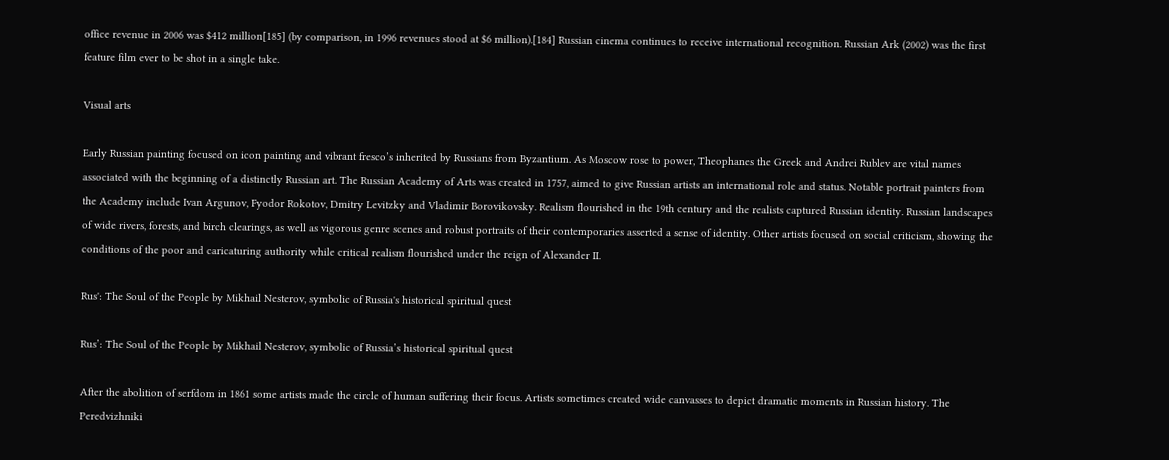office revenue in 2006 was $412 million[185] (by comparison, in 1996 revenues stood at $6 million).[184] Russian cinema continues to receive international recognition. Russian Ark (2002) was the first feature film ever to be shot in a single take.

Visual arts

Early Russian painting focused on icon painting and vibrant fresco’s inherited by Russians from Byzantium. As Moscow rose to power, Theophanes the Greek and Andrei Rublev are vital names associated with the beginning of a distinctly Russian art. The Russian Academy of Arts was created in 1757, aimed to give Russian artists an international role and status. Notable portrait painters from the Academy include Ivan Argunov, Fyodor Rokotov, Dmitry Levitzky and Vladimir Borovikovsky. Realism flourished in the 19th century and the realists captured Russian identity. Russian landscapes of wide rivers, forests, and birch clearings, as well as vigorous genre scenes and robust portraits of their contemporaries asserted a sense of identity. Other artists focused on social criticism, showing the conditions of the poor and caricaturing authority while critical realism flourished under the reign of Alexander II.

Rus': The Soul of the People by Mikhail Nesterov, symbolic of Russia's historical spiritual quest

Rus’: The Soul of the People by Mikhail Nesterov, symbolic of Russia’s historical spiritual quest

After the abolition of serfdom in 1861 some artists made the circle of human suffering their focus. Artists sometimes created wide canvasses to depict dramatic moments in Russian history. The Peredvizhniki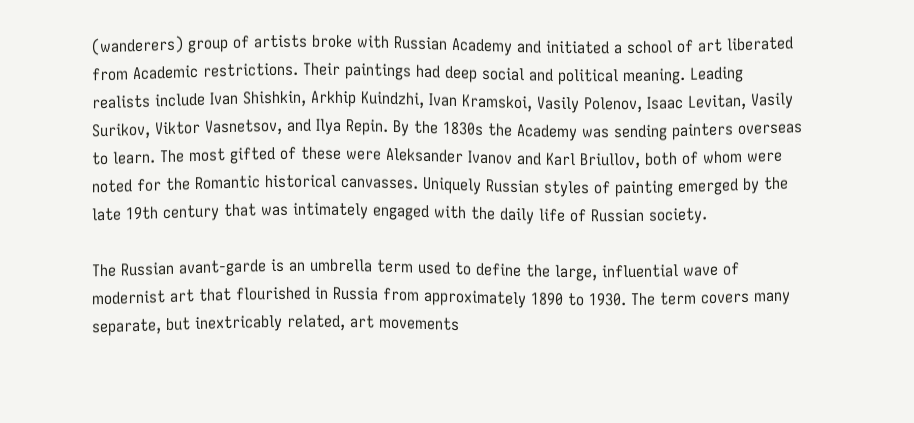(wanderers) group of artists broke with Russian Academy and initiated a school of art liberated from Academic restrictions. Their paintings had deep social and political meaning. Leading realists include Ivan Shishkin, Arkhip Kuindzhi, Ivan Kramskoi, Vasily Polenov, Isaac Levitan, Vasily Surikov, Viktor Vasnetsov, and Ilya Repin. By the 1830s the Academy was sending painters overseas to learn. The most gifted of these were Aleksander Ivanov and Karl Briullov, both of whom were noted for the Romantic historical canvasses. Uniquely Russian styles of painting emerged by the late 19th century that was intimately engaged with the daily life of Russian society.

The Russian avant-garde is an umbrella term used to define the large, influential wave of modernist art that flourished in Russia from approximately 1890 to 1930. The term covers many separate, but inextricably related, art movements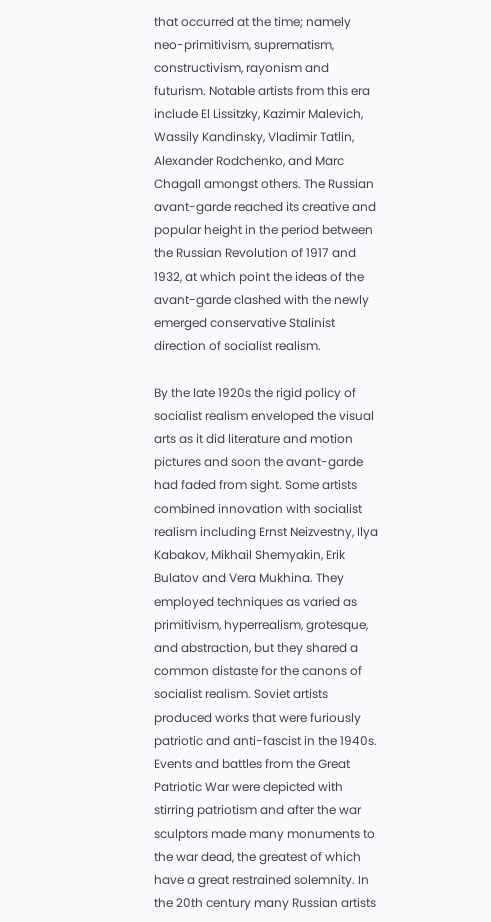that occurred at the time; namely neo-primitivism, suprematism, constructivism, rayonism and futurism. Notable artists from this era include El Lissitzky, Kazimir Malevich, Wassily Kandinsky, Vladimir Tatlin, Alexander Rodchenko, and Marc Chagall amongst others. The Russian avant-garde reached its creative and popular height in the period between the Russian Revolution of 1917 and 1932, at which point the ideas of the avant-garde clashed with the newly emerged conservative Stalinist direction of socialist realism.

By the late 1920s the rigid policy of socialist realism enveloped the visual arts as it did literature and motion pictures and soon the avant-garde had faded from sight. Some artists combined innovation with socialist realism including Ernst Neizvestny, Ilya Kabakov, Mikhail Shemyakin, Erik Bulatov and Vera Mukhina. They employed techniques as varied as primitivism, hyperrealism, grotesque, and abstraction, but they shared a common distaste for the canons of socialist realism. Soviet artists produced works that were furiously patriotic and anti-fascist in the 1940s. Events and battles from the Great Patriotic War were depicted with stirring patriotism and after the war sculptors made many monuments to the war dead, the greatest of which have a great restrained solemnity. In the 20th century many Russian artists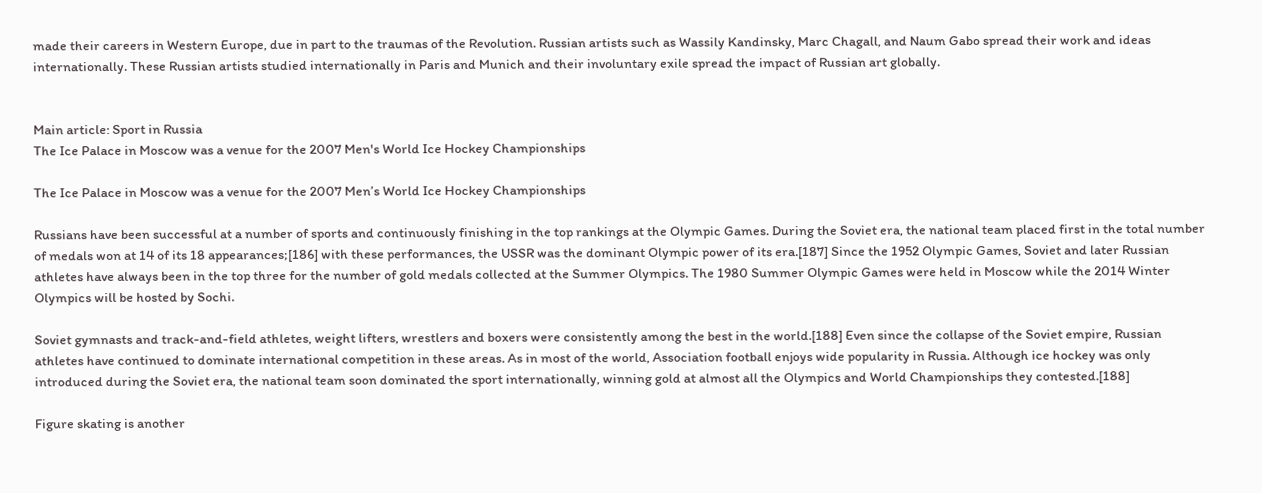made their careers in Western Europe, due in part to the traumas of the Revolution. Russian artists such as Wassily Kandinsky, Marc Chagall, and Naum Gabo spread their work and ideas internationally. These Russian artists studied internationally in Paris and Munich and their involuntary exile spread the impact of Russian art globally.


Main article: Sport in Russia
The Ice Palace in Moscow was a venue for the 2007 Men's World Ice Hockey Championships

The Ice Palace in Moscow was a venue for the 2007 Men’s World Ice Hockey Championships

Russians have been successful at a number of sports and continuously finishing in the top rankings at the Olympic Games. During the Soviet era, the national team placed first in the total number of medals won at 14 of its 18 appearances;[186] with these performances, the USSR was the dominant Olympic power of its era.[187] Since the 1952 Olympic Games, Soviet and later Russian athletes have always been in the top three for the number of gold medals collected at the Summer Olympics. The 1980 Summer Olympic Games were held in Moscow while the 2014 Winter Olympics will be hosted by Sochi.

Soviet gymnasts and track-and-field athletes, weight lifters, wrestlers and boxers were consistently among the best in the world.[188] Even since the collapse of the Soviet empire, Russian athletes have continued to dominate international competition in these areas. As in most of the world, Association football enjoys wide popularity in Russia. Although ice hockey was only introduced during the Soviet era, the national team soon dominated the sport internationally, winning gold at almost all the Olympics and World Championships they contested.[188]

Figure skating is another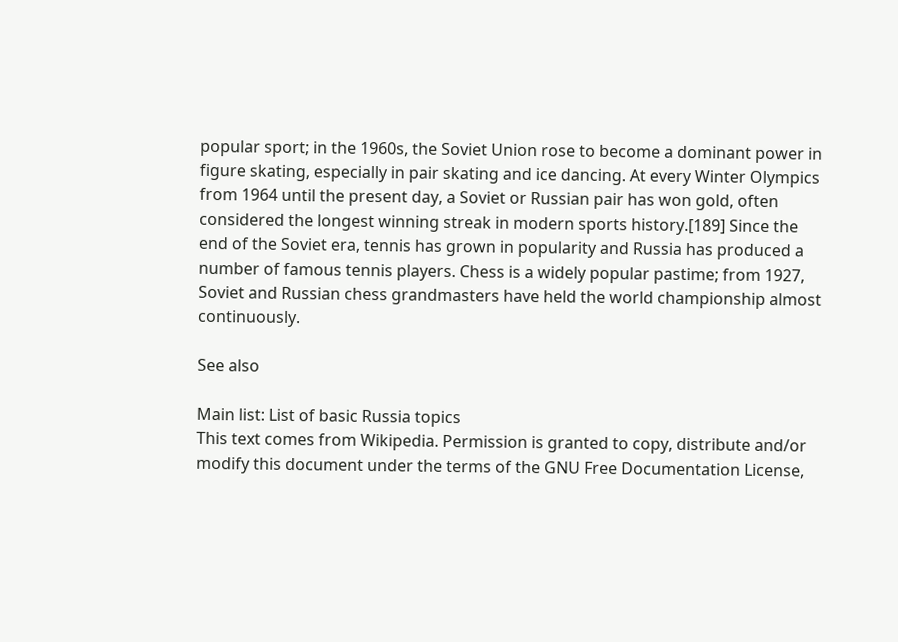popular sport; in the 1960s, the Soviet Union rose to become a dominant power in figure skating, especially in pair skating and ice dancing. At every Winter Olympics from 1964 until the present day, a Soviet or Russian pair has won gold, often considered the longest winning streak in modern sports history.[189] Since the end of the Soviet era, tennis has grown in popularity and Russia has produced a number of famous tennis players. Chess is a widely popular pastime; from 1927, Soviet and Russian chess grandmasters have held the world championship almost continuously.

See also

Main list: List of basic Russia topics
This text comes from Wikipedia. Permission is granted to copy, distribute and/or modify this document under the terms of the GNU Free Documentation License,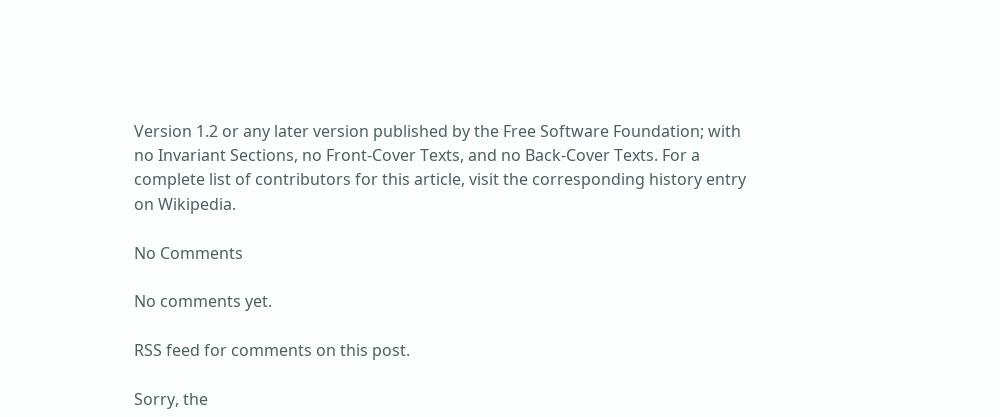Version 1.2 or any later version published by the Free Software Foundation; with no Invariant Sections, no Front-Cover Texts, and no Back-Cover Texts. For a complete list of contributors for this article, visit the corresponding history entry on Wikipedia.

No Comments

No comments yet.

RSS feed for comments on this post.

Sorry, the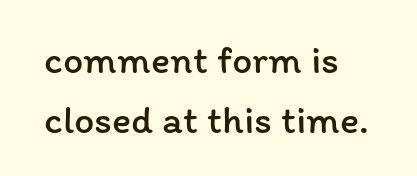comment form is closed at this time.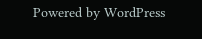Powered by WordPress